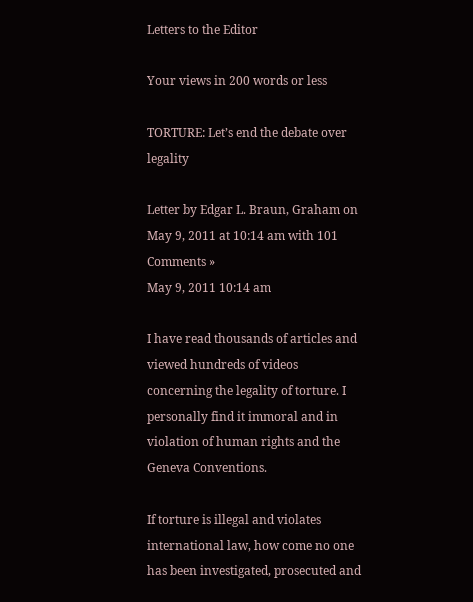Letters to the Editor

Your views in 200 words or less

TORTURE: Let’s end the debate over legality

Letter by Edgar L. Braun, Graham on May 9, 2011 at 10:14 am with 101 Comments »
May 9, 2011 10:14 am

I have read thousands of articles and viewed hundreds of videos concerning the legality of torture. I personally find it immoral and in violation of human rights and the Geneva Conventions.

If torture is illegal and violates international law, how come no one has been investigated, prosecuted and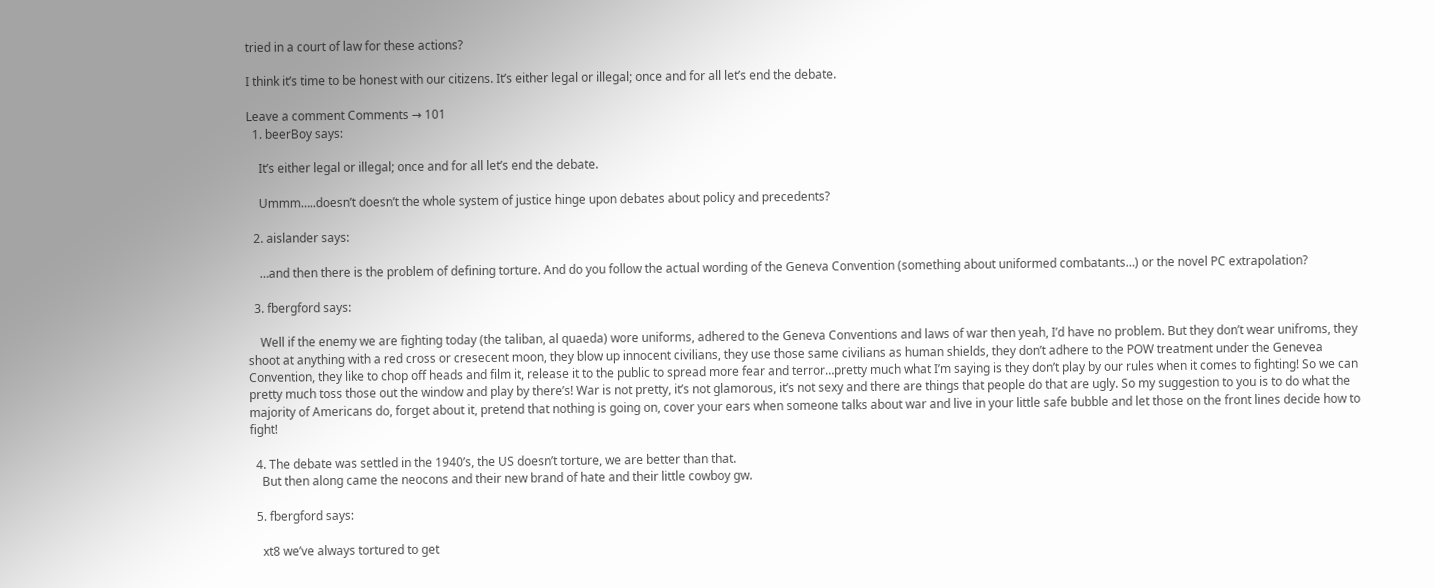tried in a court of law for these actions?

I think it’s time to be honest with our citizens. It’s either legal or illegal; once and for all let’s end the debate.

Leave a comment Comments → 101
  1. beerBoy says:

    It’s either legal or illegal; once and for all let’s end the debate.

    Ummm…..doesn’t doesn’t the whole system of justice hinge upon debates about policy and precedents?

  2. aislander says:

    …and then there is the problem of defining torture. And do you follow the actual wording of the Geneva Convention (something about uniformed combatants…) or the novel PC extrapolation?

  3. fbergford says:

    Well if the enemy we are fighting today (the taliban, al quaeda) wore uniforms, adhered to the Geneva Conventions and laws of war then yeah, I’d have no problem. But they don’t wear unifroms, they shoot at anything with a red cross or cresecent moon, they blow up innocent civilians, they use those same civilians as human shields, they don’t adhere to the POW treatment under the Genevea Convention, they like to chop off heads and film it, release it to the public to spread more fear and terror…pretty much what I’m saying is they don’t play by our rules when it comes to fighting! So we can pretty much toss those out the window and play by there’s! War is not pretty, it’s not glamorous, it’s not sexy and there are things that people do that are ugly. So my suggestion to you is to do what the majority of Americans do, forget about it, pretend that nothing is going on, cover your ears when someone talks about war and live in your little safe bubble and let those on the front lines decide how to fight!

  4. The debate was settled in the 1940’s, the US doesn’t torture, we are better than that.
    But then along came the neocons and their new brand of hate and their little cowboy gw.

  5. fbergford says:

    xt8 we’ve always tortured to get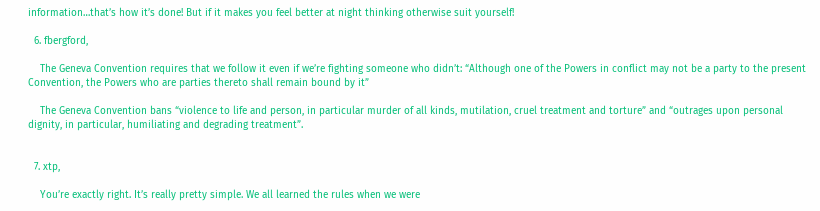information…that’s how it’s done! But if it makes you feel better at night thinking otherwise suit yourself!

  6. fbergford,

    The Geneva Convention requires that we follow it even if we’re fighting someone who didn’t: “Although one of the Powers in conflict may not be a party to the present Convention, the Powers who are parties thereto shall remain bound by it”

    The Geneva Convention bans “violence to life and person, in particular murder of all kinds, mutilation, cruel treatment and torture” and “outrages upon personal dignity, in particular, humiliating and degrading treatment”.


  7. xtp,

    You’re exactly right. It’s really pretty simple. We all learned the rules when we were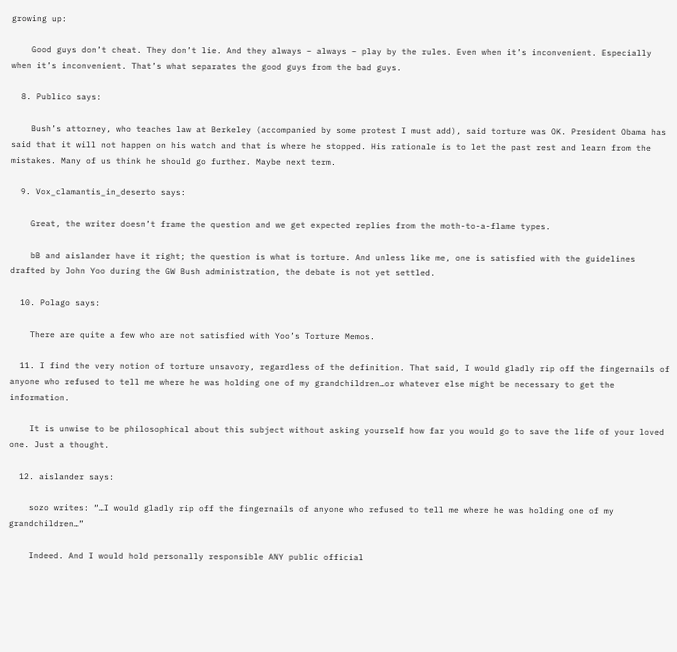growing up:

    Good guys don’t cheat. They don’t lie. And they always – always – play by the rules. Even when it’s inconvenient. Especially when it’s inconvenient. That’s what separates the good guys from the bad guys.

  8. Publico says:

    Bush’s attorney, who teaches law at Berkeley (accompanied by some protest I must add), said torture was OK. President Obama has said that it will not happen on his watch and that is where he stopped. His rationale is to let the past rest and learn from the mistakes. Many of us think he should go further. Maybe next term.

  9. Vox_clamantis_in_deserto says:

    Great, the writer doesn’t frame the question and we get expected replies from the moth-to-a-flame types.

    bB and aislander have it right; the question is what is torture. And unless like me, one is satisfied with the guidelines drafted by John Yoo during the GW Bush administration, the debate is not yet settled.

  10. Polago says:

    There are quite a few who are not satisfied with Yoo’s Torture Memos.

  11. I find the very notion of torture unsavory, regardless of the definition. That said, I would gladly rip off the fingernails of anyone who refused to tell me where he was holding one of my grandchildren…or whatever else might be necessary to get the information.

    It is unwise to be philosophical about this subject without asking yourself how far you would go to save the life of your loved one. Just a thought.

  12. aislander says:

    sozo writes: “…I would gladly rip off the fingernails of anyone who refused to tell me where he was holding one of my grandchildren…”

    Indeed. And I would hold personally responsible ANY public official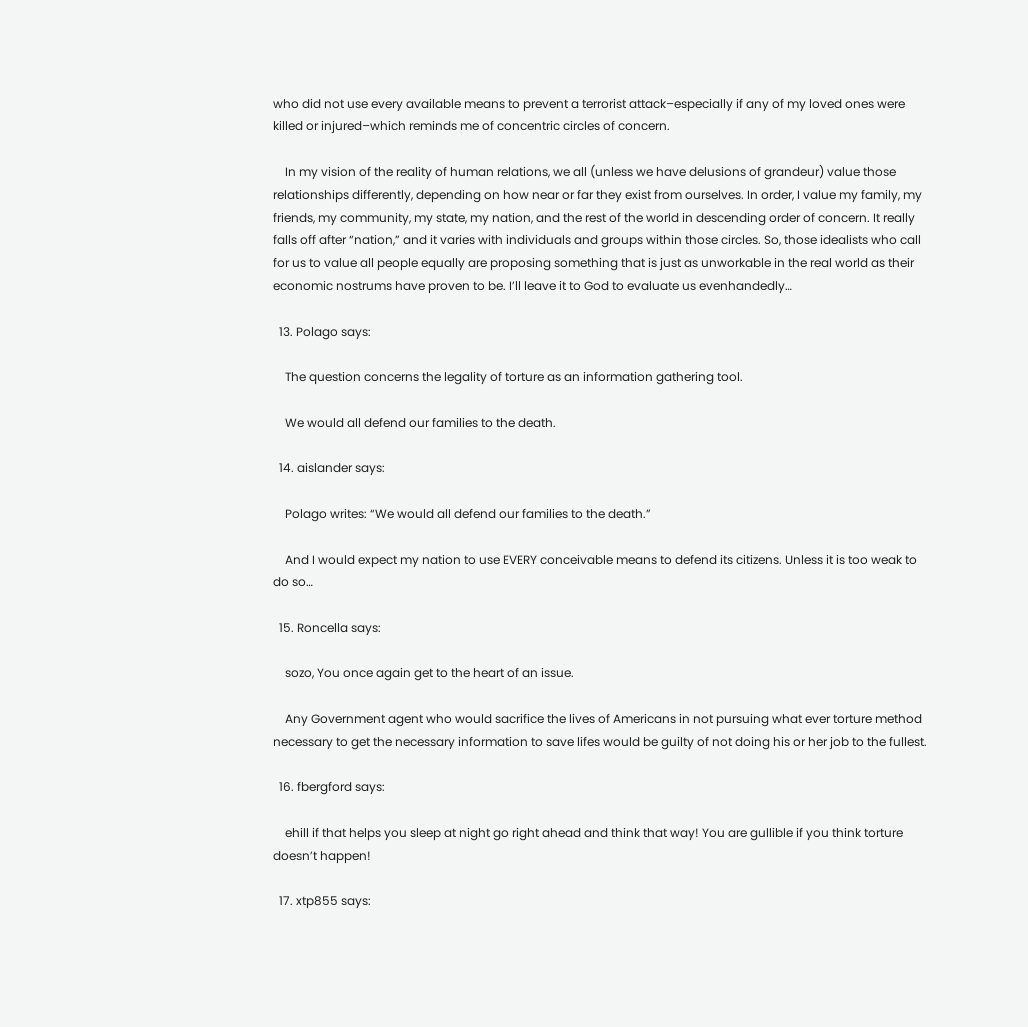who did not use every available means to prevent a terrorist attack–especially if any of my loved ones were killed or injured–which reminds me of concentric circles of concern.

    In my vision of the reality of human relations, we all (unless we have delusions of grandeur) value those relationships differently, depending on how near or far they exist from ourselves. In order, I value my family, my friends, my community, my state, my nation, and the rest of the world in descending order of concern. It really falls off after “nation,” and it varies with individuals and groups within those circles. So, those idealists who call for us to value all people equally are proposing something that is just as unworkable in the real world as their economic nostrums have proven to be. I’ll leave it to God to evaluate us evenhandedly…

  13. Polago says:

    The question concerns the legality of torture as an information gathering tool.

    We would all defend our families to the death.

  14. aislander says:

    Polago writes: “We would all defend our families to the death.”

    And I would expect my nation to use EVERY conceivable means to defend its citizens. Unless it is too weak to do so…

  15. Roncella says:

    sozo, You once again get to the heart of an issue.

    Any Government agent who would sacrifice the lives of Americans in not pursuing what ever torture method necessary to get the necessary information to save lifes would be guilty of not doing his or her job to the fullest.

  16. fbergford says:

    ehill if that helps you sleep at night go right ahead and think that way! You are gullible if you think torture doesn’t happen!

  17. xtp855 says: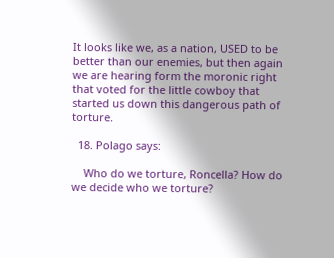It looks like we, as a nation, USED to be better than our enemies, but then again we are hearing form the moronic right that voted for the little cowboy that started us down this dangerous path of torture.

  18. Polago says:

    Who do we torture, Roncella? How do we decide who we torture?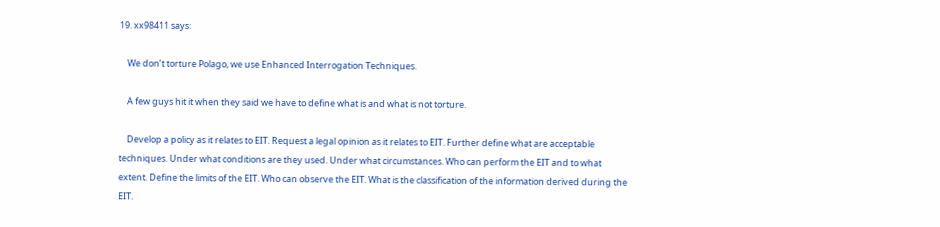19. xx98411 says:

    We don’t torture Polago, we use Enhanced Interrogation Techniques.

    A few guys hit it when they said we have to define what is and what is not torture.

    Develop a policy as it relates to EIT. Request a legal opinion as it relates to EIT. Further define what are acceptable techniques. Under what conditions are they used. Under what circumstances. Who can perform the EIT and to what extent. Define the limits of the EIT. Who can observe the EIT. What is the classification of the information derived during the EIT.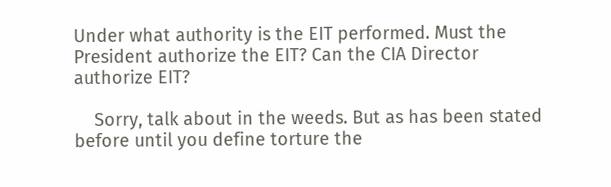Under what authority is the EIT performed. Must the President authorize the EIT? Can the CIA Director authorize EIT?

    Sorry, talk about in the weeds. But as has been stated before until you define torture the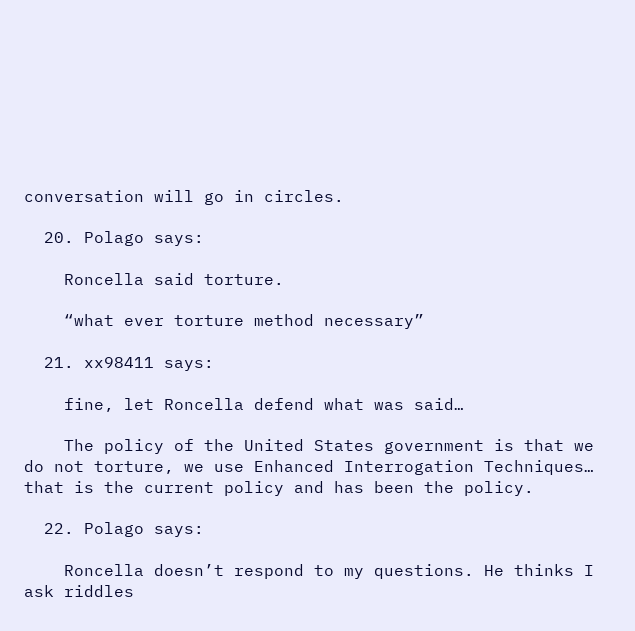conversation will go in circles.

  20. Polago says:

    Roncella said torture.

    “what ever torture method necessary”

  21. xx98411 says:

    fine, let Roncella defend what was said…

    The policy of the United States government is that we do not torture, we use Enhanced Interrogation Techniques… that is the current policy and has been the policy.

  22. Polago says:

    Roncella doesn’t respond to my questions. He thinks I ask riddles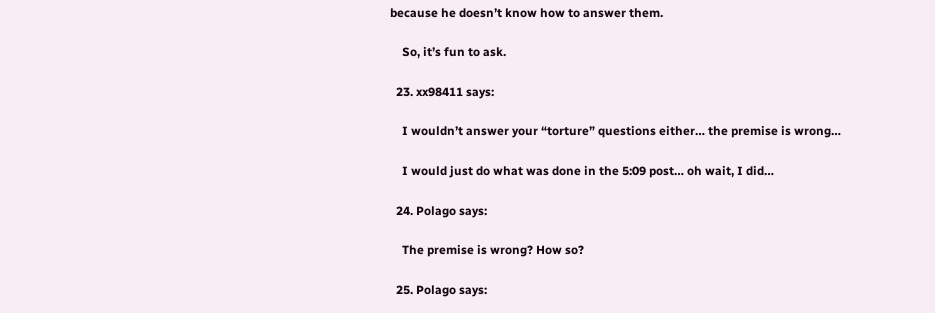because he doesn’t know how to answer them.

    So, it’s fun to ask.

  23. xx98411 says:

    I wouldn’t answer your “torture” questions either… the premise is wrong…

    I would just do what was done in the 5:09 post… oh wait, I did…

  24. Polago says:

    The premise is wrong? How so?

  25. Polago says: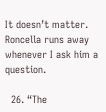It doesn’t matter. Roncella runs away whenever I ask him a question.

  26. “The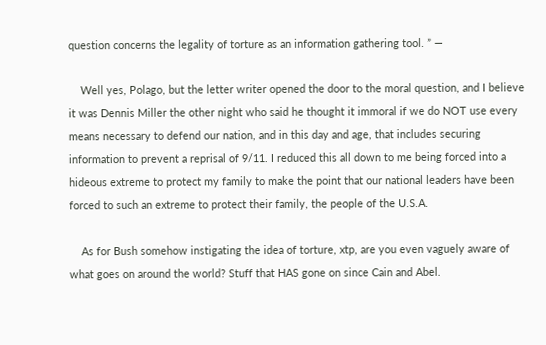question concerns the legality of torture as an information gathering tool. ” —

    Well yes, Polago, but the letter writer opened the door to the moral question, and I believe it was Dennis Miller the other night who said he thought it immoral if we do NOT use every means necessary to defend our nation, and in this day and age, that includes securing information to prevent a reprisal of 9/11. I reduced this all down to me being forced into a hideous extreme to protect my family to make the point that our national leaders have been forced to such an extreme to protect their family, the people of the U.S.A.

    As for Bush somehow instigating the idea of torture, xtp, are you even vaguely aware of what goes on around the world? Stuff that HAS gone on since Cain and Abel.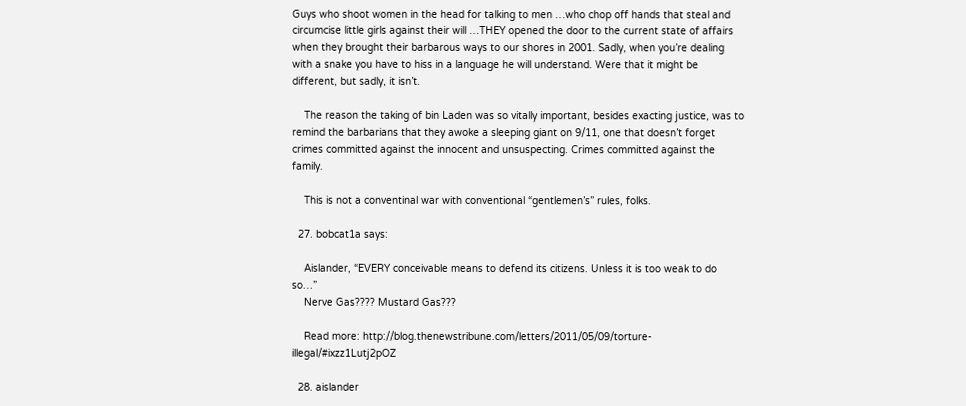Guys who shoot women in the head for talking to men …who chop off hands that steal and circumcise little girls against their will …THEY opened the door to the current state of affairs when they brought their barbarous ways to our shores in 2001. Sadly, when you’re dealing with a snake you have to hiss in a language he will understand. Were that it might be different, but sadly, it isn’t.

    The reason the taking of bin Laden was so vitally important, besides exacting justice, was to remind the barbarians that they awoke a sleeping giant on 9/11, one that doesn’t forget crimes committed against the innocent and unsuspecting. Crimes committed against the family.

    This is not a conventinal war with conventional “gentlemen’s” rules, folks.

  27. bobcat1a says:

    Aislander, “EVERY conceivable means to defend its citizens. Unless it is too weak to do so…”
    Nerve Gas???? Mustard Gas???

    Read more: http://blog.thenewstribune.com/letters/2011/05/09/torture-illegal/#ixzz1Lutj2pOZ

  28. aislander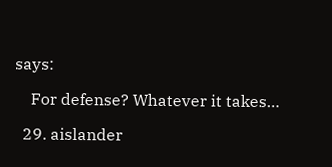says:

    For defense? Whatever it takes…

  29. aislander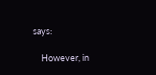says:

    However, in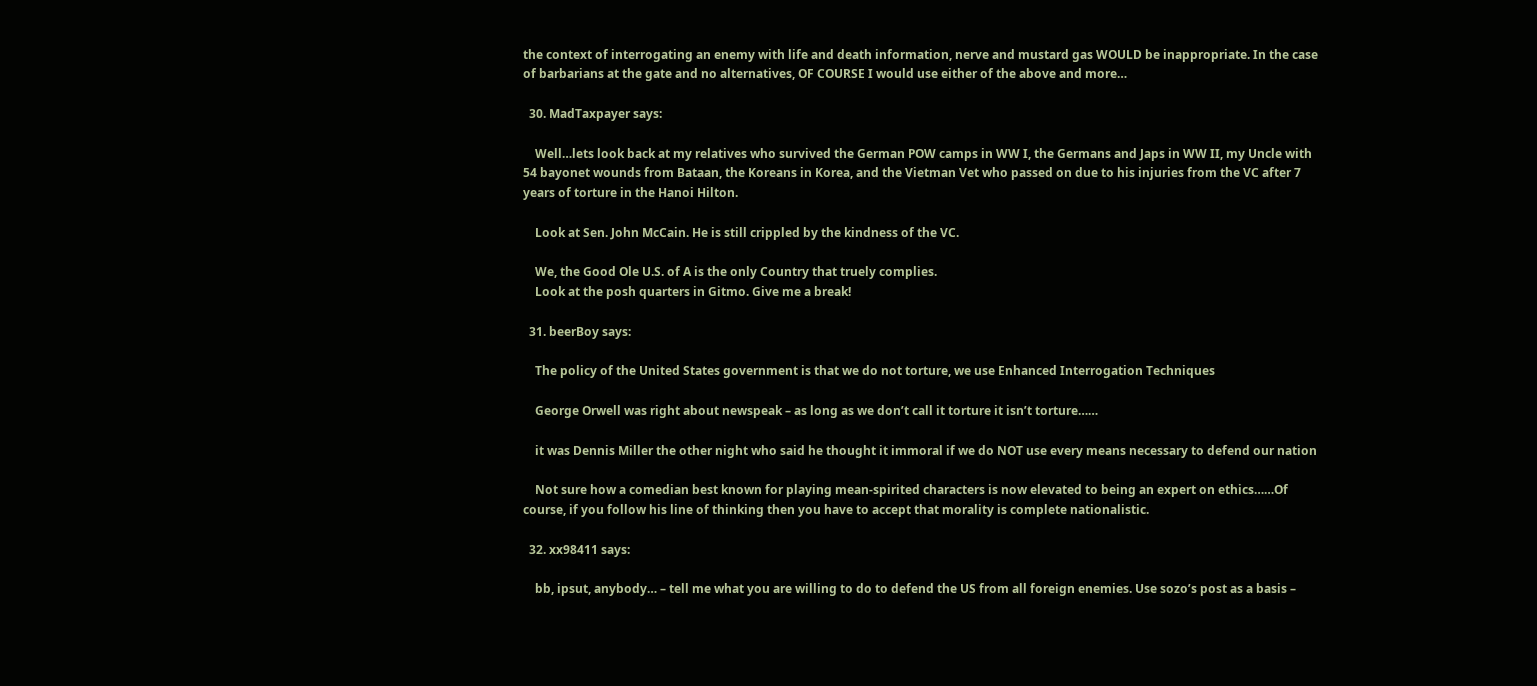the context of interrogating an enemy with life and death information, nerve and mustard gas WOULD be inappropriate. In the case of barbarians at the gate and no alternatives, OF COURSE I would use either of the above and more…

  30. MadTaxpayer says:

    Well…lets look back at my relatives who survived the German POW camps in WW I, the Germans and Japs in WW II, my Uncle with 54 bayonet wounds from Bataan, the Koreans in Korea, and the Vietman Vet who passed on due to his injuries from the VC after 7 years of torture in the Hanoi Hilton.

    Look at Sen. John McCain. He is still crippled by the kindness of the VC.

    We, the Good Ole U.S. of A is the only Country that truely complies.
    Look at the posh quarters in Gitmo. Give me a break!

  31. beerBoy says:

    The policy of the United States government is that we do not torture, we use Enhanced Interrogation Techniques

    George Orwell was right about newspeak – as long as we don’t call it torture it isn’t torture……

    it was Dennis Miller the other night who said he thought it immoral if we do NOT use every means necessary to defend our nation

    Not sure how a comedian best known for playing mean-spirited characters is now elevated to being an expert on ethics……Of course, if you follow his line of thinking then you have to accept that morality is complete nationalistic.

  32. xx98411 says:

    bb, ipsut, anybody… – tell me what you are willing to do to defend the US from all foreign enemies. Use sozo’s post as a basis –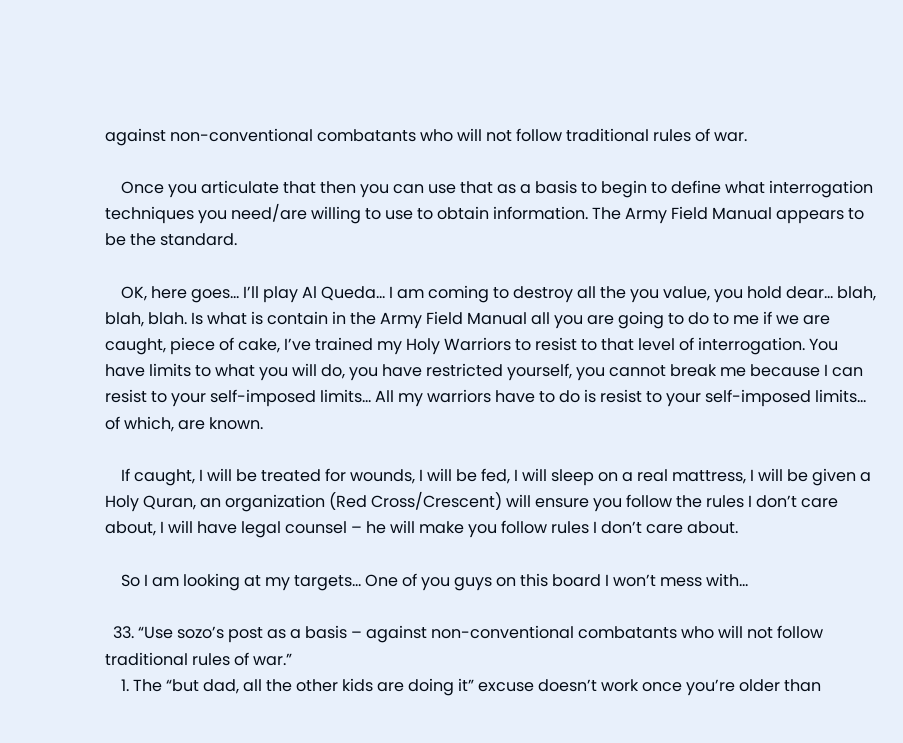against non-conventional combatants who will not follow traditional rules of war.

    Once you articulate that then you can use that as a basis to begin to define what interrogation techniques you need/are willing to use to obtain information. The Army Field Manual appears to be the standard.

    OK, here goes… I’ll play Al Queda… I am coming to destroy all the you value, you hold dear… blah, blah, blah. Is what is contain in the Army Field Manual all you are going to do to me if we are caught, piece of cake, I’ve trained my Holy Warriors to resist to that level of interrogation. You have limits to what you will do, you have restricted yourself, you cannot break me because I can resist to your self-imposed limits… All my warriors have to do is resist to your self-imposed limits… of which, are known.

    If caught, I will be treated for wounds, I will be fed, I will sleep on a real mattress, I will be given a Holy Quran, an organization (Red Cross/Crescent) will ensure you follow the rules I don’t care about, I will have legal counsel – he will make you follow rules I don’t care about.

    So I am looking at my targets… One of you guys on this board I won’t mess with…

  33. “Use sozo’s post as a basis – against non-conventional combatants who will not follow traditional rules of war.”
    1. The “but dad, all the other kids are doing it” excuse doesn’t work once you’re older than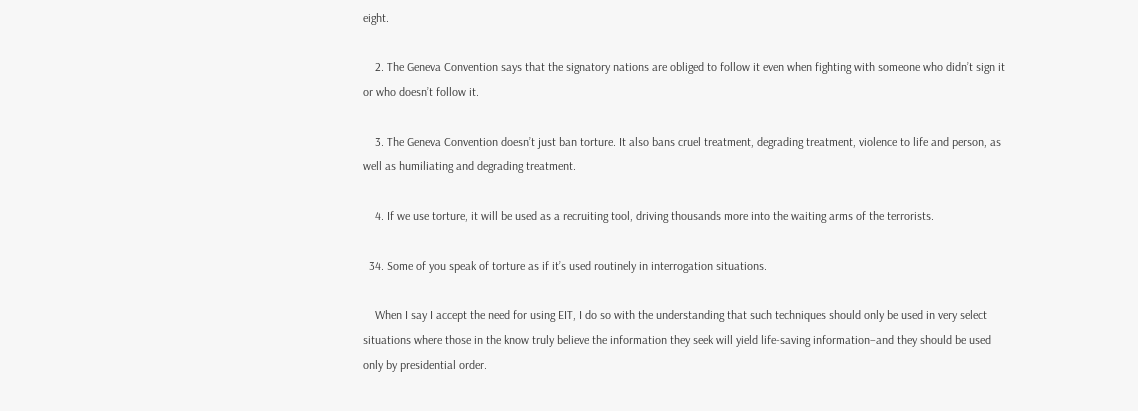eight.

    2. The Geneva Convention says that the signatory nations are obliged to follow it even when fighting with someone who didn’t sign it or who doesn’t follow it.

    3. The Geneva Convention doesn’t just ban torture. It also bans cruel treatment, degrading treatment, violence to life and person, as well as humiliating and degrading treatment.

    4. If we use torture, it will be used as a recruiting tool, driving thousands more into the waiting arms of the terrorists.

  34. Some of you speak of torture as if it’s used routinely in interrogation situations.

    When I say I accept the need for using EIT, I do so with the understanding that such techniques should only be used in very select situations where those in the know truly believe the information they seek will yield life-saving information–and they should be used only by presidential order.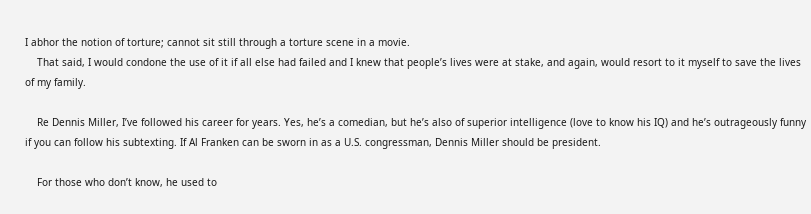I abhor the notion of torture; cannot sit still through a torture scene in a movie.
    That said, I would condone the use of it if all else had failed and I knew that people’s lives were at stake, and again, would resort to it myself to save the lives of my family.

    Re Dennis Miller, I’ve followed his career for years. Yes, he’s a comedian, but he’s also of superior intelligence (love to know his IQ) and he’s outrageously funny if you can follow his subtexting. If Al Franken can be sworn in as a U.S. congressman, Dennis Miller should be president.

    For those who don’t know, he used to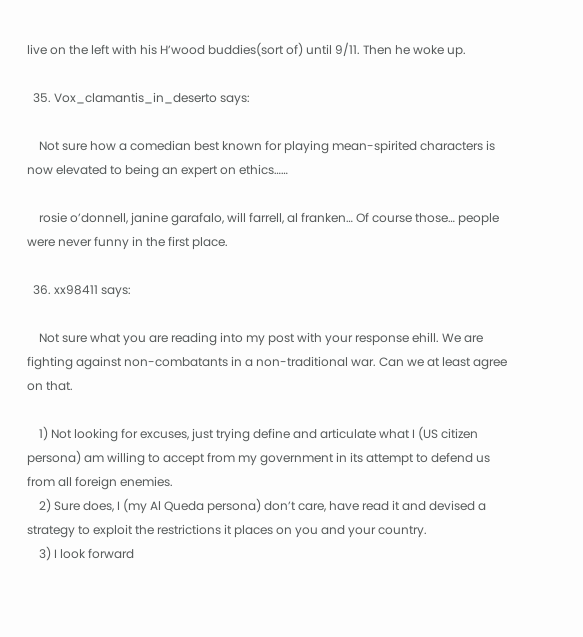live on the left with his H’wood buddies(sort of) until 9/11. Then he woke up.

  35. Vox_clamantis_in_deserto says:

    Not sure how a comedian best known for playing mean-spirited characters is now elevated to being an expert on ethics……

    rosie o’donnell, janine garafalo, will farrell, al franken… Of course those… people were never funny in the first place.

  36. xx98411 says:

    Not sure what you are reading into my post with your response ehill. We are fighting against non-combatants in a non-traditional war. Can we at least agree on that.

    1) Not looking for excuses, just trying define and articulate what I (US citizen persona) am willing to accept from my government in its attempt to defend us from all foreign enemies.
    2) Sure does, I (my Al Queda persona) don’t care, have read it and devised a strategy to exploit the restrictions it places on you and your country.
    3) I look forward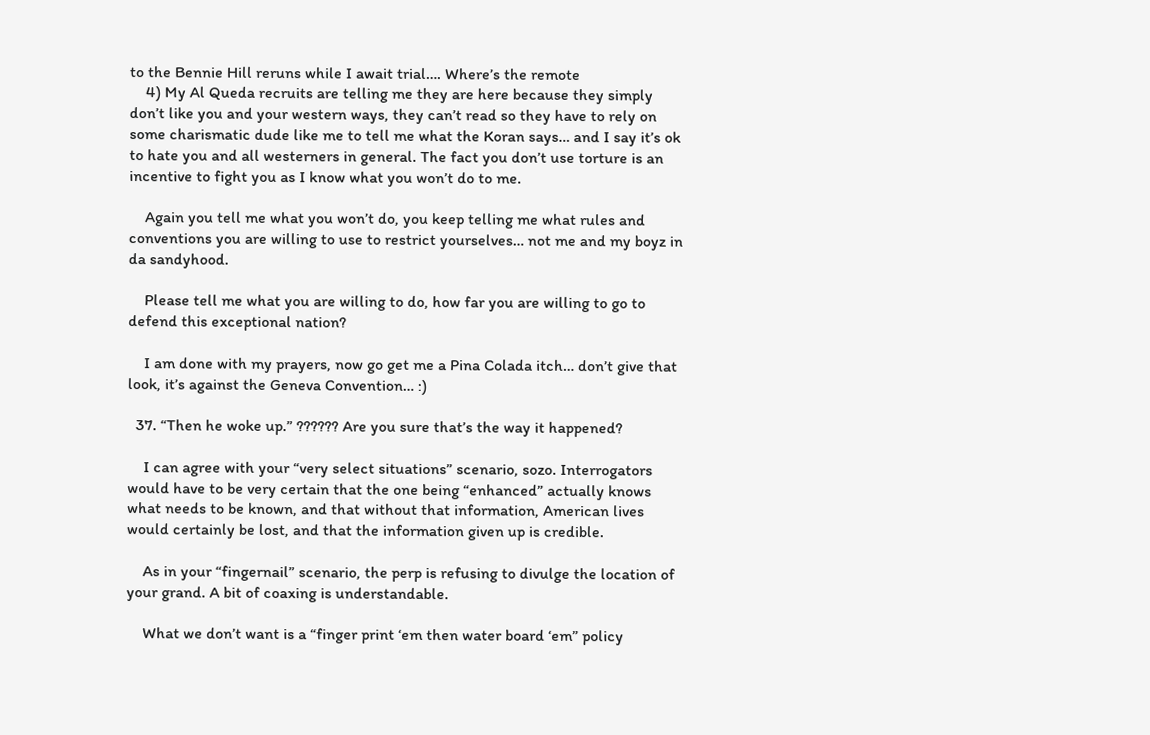to the Bennie Hill reruns while I await trial…. Where’s the remote
    4) My Al Queda recruits are telling me they are here because they simply don’t like you and your western ways, they can’t read so they have to rely on some charismatic dude like me to tell me what the Koran says… and I say it’s ok to hate you and all westerners in general. The fact you don’t use torture is an incentive to fight you as I know what you won’t do to me.

    Again you tell me what you won’t do, you keep telling me what rules and conventions you are willing to use to restrict yourselves… not me and my boyz in da sandyhood.

    Please tell me what you are willing to do, how far you are willing to go to defend this exceptional nation?

    I am done with my prayers, now go get me a Pina Colada itch… don’t give that look, it’s against the Geneva Convention… :)

  37. “Then he woke up.” ?????? Are you sure that’s the way it happened?

    I can agree with your “very select situations” scenario, sozo. Interrogators would have to be very certain that the one being “enhanced” actually knows what needs to be known, and that without that information, American lives would certainly be lost, and that the information given up is credible.

    As in your “fingernail” scenario, the perp is refusing to divulge the location of your grand. A bit of coaxing is understandable.

    What we don’t want is a “finger print ‘em then water board ‘em” policy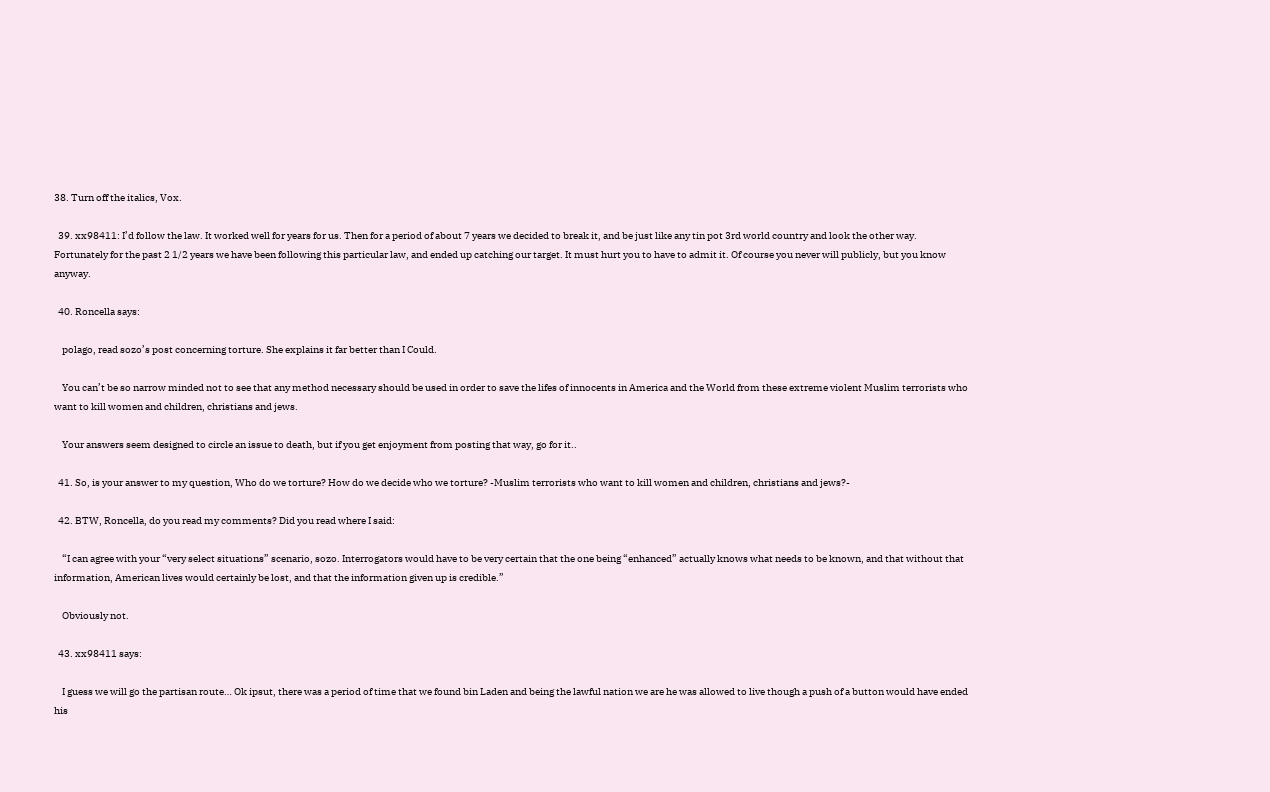38. Turn off the italics, Vox.

  39. xx98411: I’d follow the law. It worked well for years for us. Then for a period of about 7 years we decided to break it, and be just like any tin pot 3rd world country and look the other way. Fortunately for the past 2 1/2 years we have been following this particular law, and ended up catching our target. It must hurt you to have to admit it. Of course you never will publicly, but you know anyway.

  40. Roncella says:

    polago, read sozo’s post concerning torture. She explains it far better than I Could.

    You can’t be so narrow minded not to see that any method necessary should be used in order to save the lifes of innocents in America and the World from these extreme violent Muslim terrorists who want to kill women and children, christians and jews.

    Your answers seem designed to circle an issue to death, but if you get enjoyment from posting that way, go for it..

  41. So, is your answer to my question, Who do we torture? How do we decide who we torture? -Muslim terrorists who want to kill women and children, christians and jews?-

  42. BTW, Roncella, do you read my comments? Did you read where I said:

    “I can agree with your “very select situations” scenario, sozo. Interrogators would have to be very certain that the one being “enhanced” actually knows what needs to be known, and that without that information, American lives would certainly be lost, and that the information given up is credible.”

    Obviously not.

  43. xx98411 says:

    I guess we will go the partisan route… Ok ipsut, there was a period of time that we found bin Laden and being the lawful nation we are he was allowed to live though a push of a button would have ended his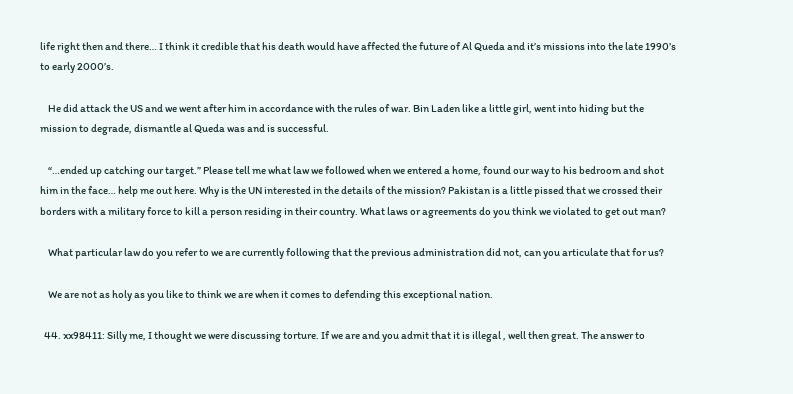life right then and there… I think it credible that his death would have affected the future of Al Queda and it’s missions into the late 1990’s to early 2000’s.

    He did attack the US and we went after him in accordance with the rules of war. Bin Laden like a little girl, went into hiding but the mission to degrade, dismantle al Queda was and is successful.

    “…ended up catching our target.” Please tell me what law we followed when we entered a home, found our way to his bedroom and shot him in the face… help me out here. Why is the UN interested in the details of the mission? Pakistan is a little pissed that we crossed their borders with a military force to kill a person residing in their country. What laws or agreements do you think we violated to get out man?

    What particular law do you refer to we are currently following that the previous administration did not, can you articulate that for us?

    We are not as holy as you like to think we are when it comes to defending this exceptional nation.

  44. xx98411: Silly me, I thought we were discussing torture. If we are and you admit that it is illegal , well then great. The answer to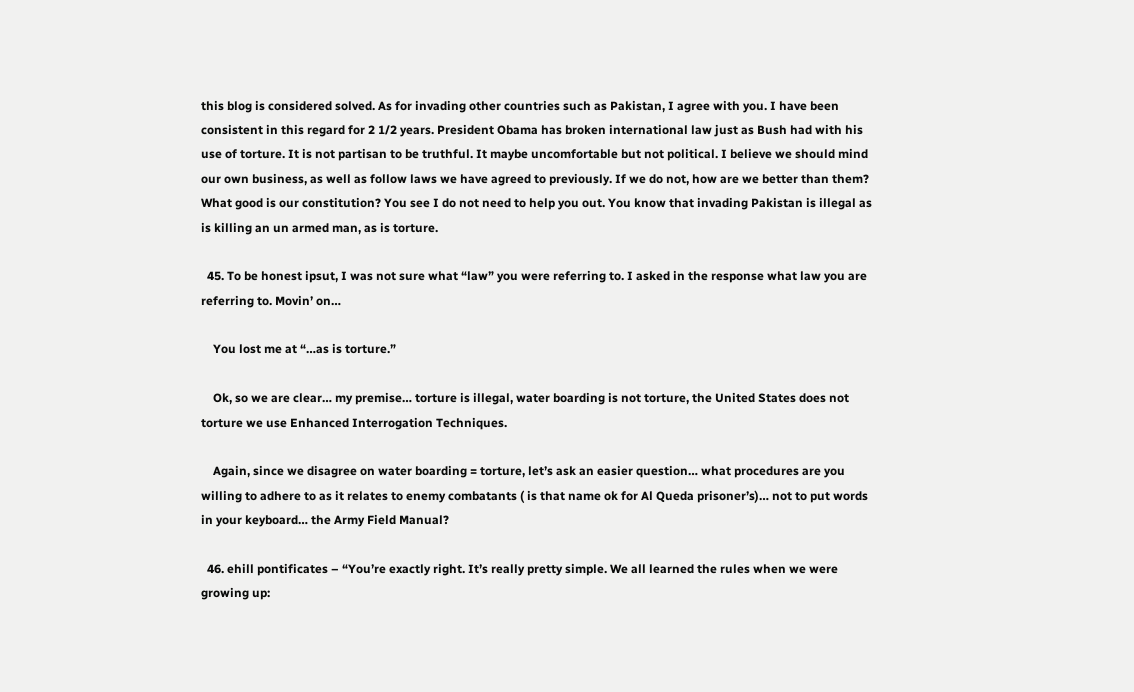this blog is considered solved. As for invading other countries such as Pakistan, I agree with you. I have been consistent in this regard for 2 1/2 years. President Obama has broken international law just as Bush had with his use of torture. It is not partisan to be truthful. It maybe uncomfortable but not political. I believe we should mind our own business, as well as follow laws we have agreed to previously. If we do not, how are we better than them? What good is our constitution? You see I do not need to help you out. You know that invading Pakistan is illegal as is killing an un armed man, as is torture.

  45. To be honest ipsut, I was not sure what “law” you were referring to. I asked in the response what law you are referring to. Movin’ on…

    You lost me at “…as is torture.”

    Ok, so we are clear… my premise… torture is illegal, water boarding is not torture, the United States does not torture we use Enhanced Interrogation Techniques.

    Again, since we disagree on water boarding = torture, let’s ask an easier question… what procedures are you willing to adhere to as it relates to enemy combatants ( is that name ok for Al Queda prisoner’s)… not to put words in your keyboard… the Army Field Manual?

  46. ehill pontificates – “You’re exactly right. It’s really pretty simple. We all learned the rules when we were growing up: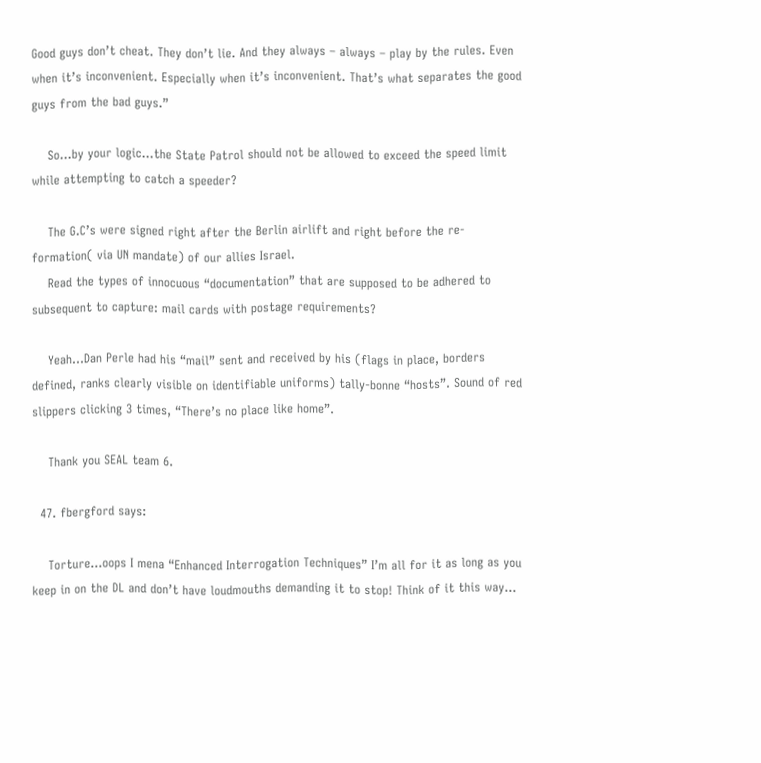Good guys don’t cheat. They don’t lie. And they always – always – play by the rules. Even when it’s inconvenient. Especially when it’s inconvenient. That’s what separates the good guys from the bad guys.”

    So…by your logic…the State Patrol should not be allowed to exceed the speed limit while attempting to catch a speeder?

    The G.C’s were signed right after the Berlin airlift and right before the re-formation( via UN mandate) of our allies Israel.
    Read the types of innocuous “documentation” that are supposed to be adhered to subsequent to capture: mail cards with postage requirements?

    Yeah…Dan Perle had his “mail” sent and received by his (flags in place, borders defined, ranks clearly visible on identifiable uniforms) tally-bonne “hosts”. Sound of red slippers clicking 3 times, “There’s no place like home”.

    Thank you SEAL team 6.

  47. fbergford says:

    Torture…oops I mena “Enhanced Interrogation Techniques” I’m all for it as long as you keep in on the DL and don’t have loudmouths demanding it to stop! Think of it this way…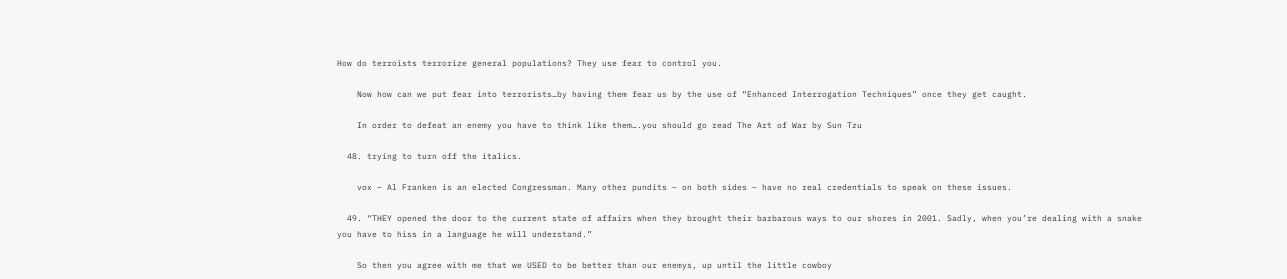How do terroists terrorize general populations? They use fear to control you.

    Now how can we put fear into terrorists…by having them fear us by the use of “Enhanced Interrogation Techniques” once they get caught.

    In order to defeat an enemy you have to think like them….you should go read The Art of War by Sun Tzu

  48. trying to turn off the italics.

    vox – Al Franken is an elected Congressman. Many other pundits – on both sides – have no real credentials to speak on these issues.

  49. “THEY opened the door to the current state of affairs when they brought their barbarous ways to our shores in 2001. Sadly, when you’re dealing with a snake you have to hiss in a language he will understand.”

    So then you agree with me that we USED to be better than our enemys, up until the little cowboy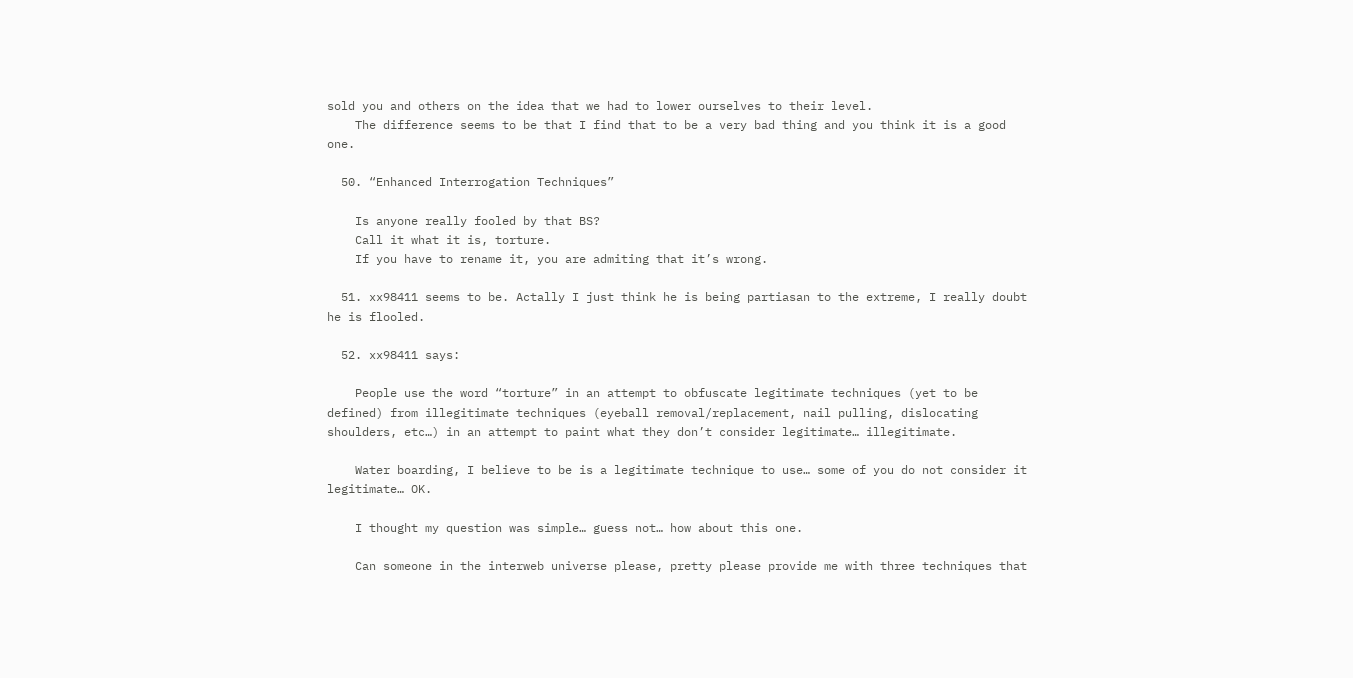sold you and others on the idea that we had to lower ourselves to their level.
    The difference seems to be that I find that to be a very bad thing and you think it is a good one.

  50. “Enhanced Interrogation Techniques”

    Is anyone really fooled by that BS?
    Call it what it is, torture.
    If you have to rename it, you are admiting that it’s wrong.

  51. xx98411 seems to be. Actally I just think he is being partiasan to the extreme, I really doubt he is flooled.

  52. xx98411 says:

    People use the word “torture” in an attempt to obfuscate legitimate techniques (yet to be defined) from illegitimate techniques (eyeball removal/replacement, nail pulling, dislocating shoulders, etc…) in an attempt to paint what they don’t consider legitimate… illegitimate.

    Water boarding, I believe to be is a legitimate technique to use… some of you do not consider it legitimate… OK.

    I thought my question was simple… guess not… how about this one.

    Can someone in the interweb universe please, pretty please provide me with three techniques that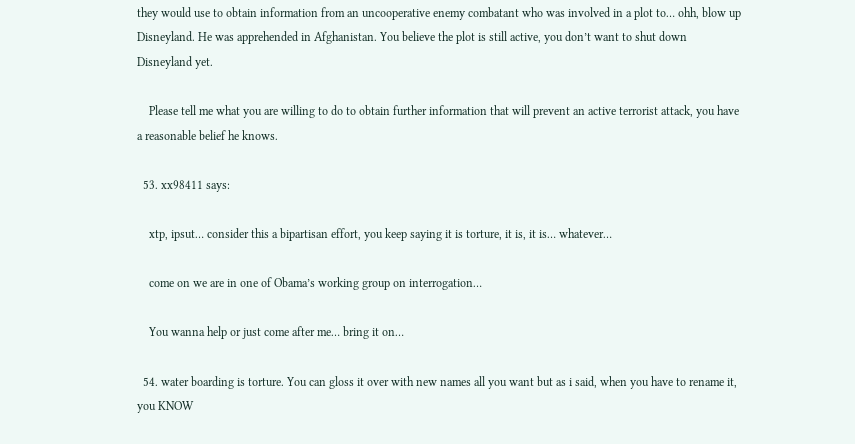they would use to obtain information from an uncooperative enemy combatant who was involved in a plot to… ohh, blow up Disneyland. He was apprehended in Afghanistan. You believe the plot is still active, you don’t want to shut down Disneyland yet.

    Please tell me what you are willing to do to obtain further information that will prevent an active terrorist attack, you have a reasonable belief he knows.

  53. xx98411 says:

    xtp, ipsut… consider this a bipartisan effort, you keep saying it is torture, it is, it is… whatever…

    come on we are in one of Obama’s working group on interrogation…

    You wanna help or just come after me… bring it on…

  54. water boarding is torture. You can gloss it over with new names all you want but as i said, when you have to rename it, you KNOW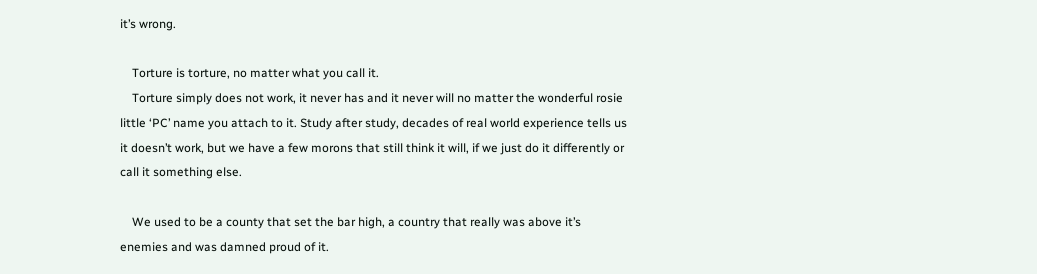it’s wrong.

    Torture is torture, no matter what you call it.
    Torture simply does not work, it never has and it never will no matter the wonderful rosie little ‘PC’ name you attach to it. Study after study, decades of real world experience tells us it doesn’t work, but we have a few morons that still think it will, if we just do it differently or call it something else.

    We used to be a county that set the bar high, a country that really was above it’s enemies and was damned proud of it.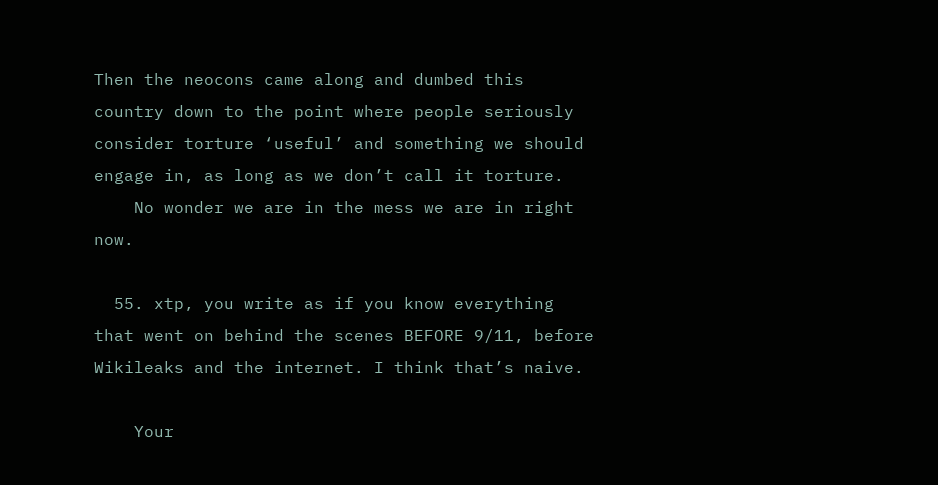Then the neocons came along and dumbed this country down to the point where people seriously consider torture ‘useful’ and something we should engage in, as long as we don’t call it torture.
    No wonder we are in the mess we are in right now.

  55. xtp, you write as if you know everything that went on behind the scenes BEFORE 9/11, before Wikileaks and the internet. I think that’s naive.

    Your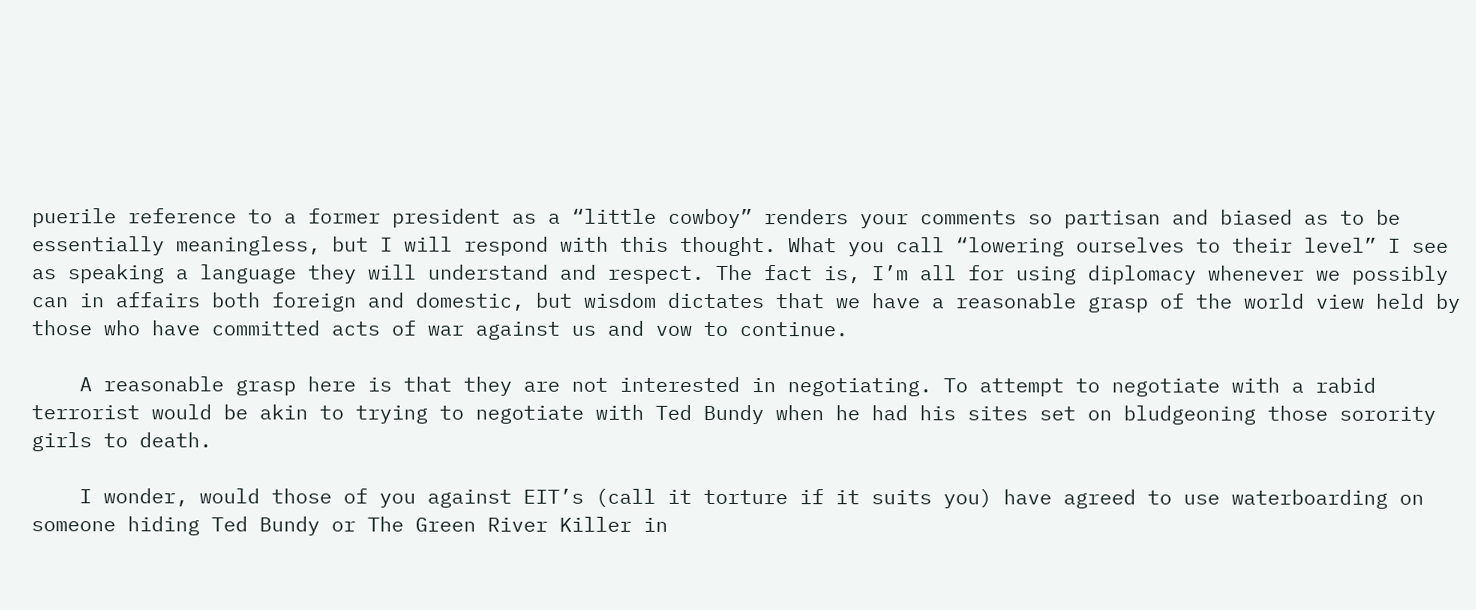puerile reference to a former president as a “little cowboy” renders your comments so partisan and biased as to be essentially meaningless, but I will respond with this thought. What you call “lowering ourselves to their level” I see as speaking a language they will understand and respect. The fact is, I’m all for using diplomacy whenever we possibly can in affairs both foreign and domestic, but wisdom dictates that we have a reasonable grasp of the world view held by those who have committed acts of war against us and vow to continue.

    A reasonable grasp here is that they are not interested in negotiating. To attempt to negotiate with a rabid terrorist would be akin to trying to negotiate with Ted Bundy when he had his sites set on bludgeoning those sorority girls to death.

    I wonder, would those of you against EIT’s (call it torture if it suits you) have agreed to use waterboarding on someone hiding Ted Bundy or The Green River Killer in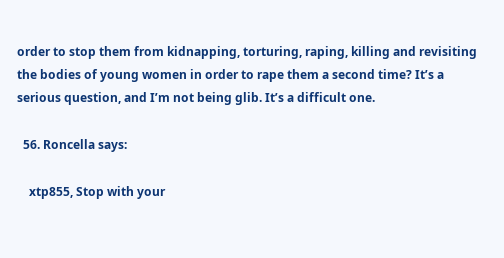order to stop them from kidnapping, torturing, raping, killing and revisiting the bodies of young women in order to rape them a second time? It’s a serious question, and I’m not being glib. It’s a difficult one.

  56. Roncella says:

    xtp855, Stop with your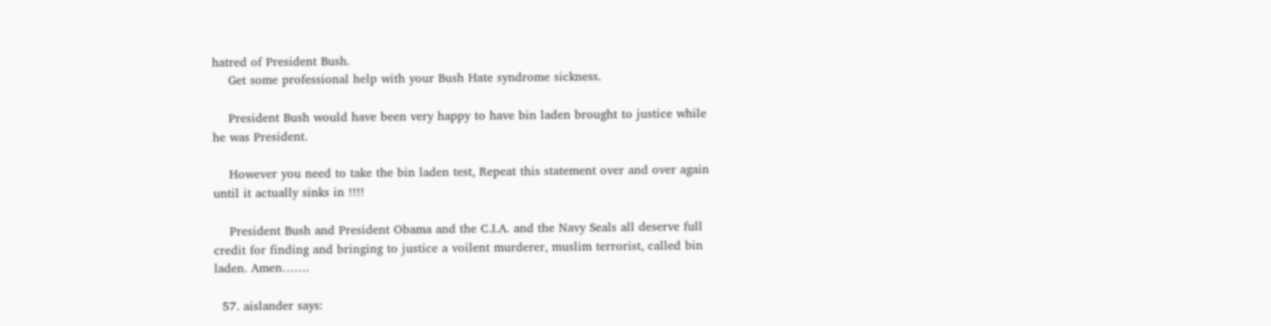hatred of President Bush.
    Get some professional help with your Bush Hate syndrome sickness.

    President Bush would have been very happy to have bin laden brought to justice while he was President.

    However you need to take the bin laden test, Repeat this statement over and over again until it actually sinks in !!!!

    President Bush and President Obama and the C.I.A. and the Navy Seals all deserve full credit for finding and bringing to justice a voilent murderer, muslim terrorist, called bin laden. Amen…….

  57. aislander says: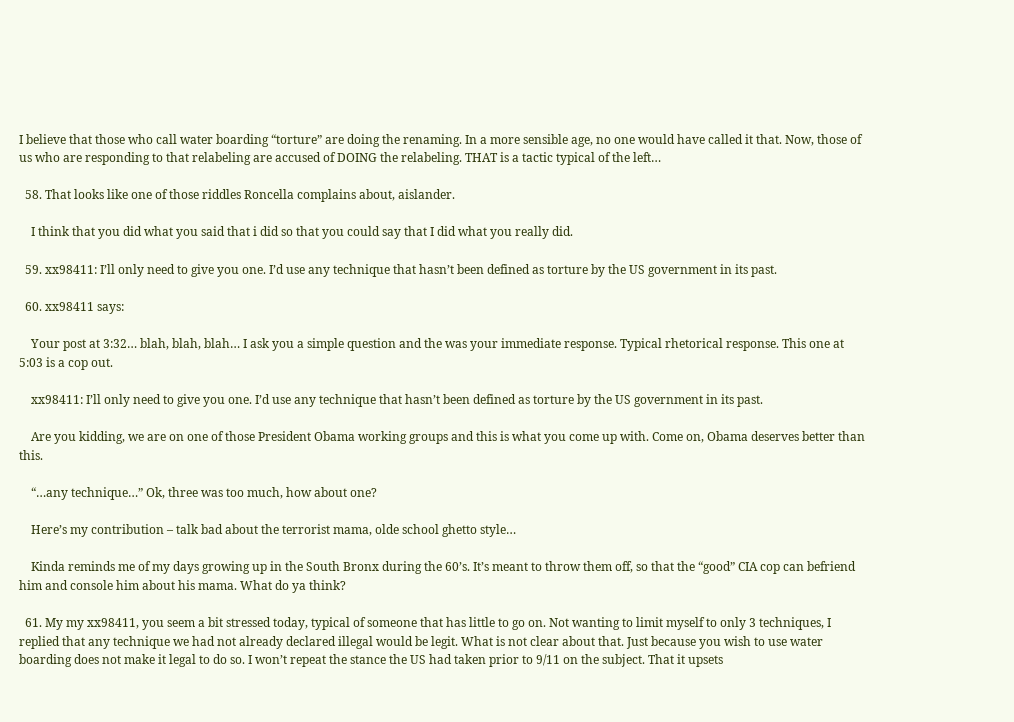I believe that those who call water boarding “torture” are doing the renaming. In a more sensible age, no one would have called it that. Now, those of us who are responding to that relabeling are accused of DOING the relabeling. THAT is a tactic typical of the left…

  58. That looks like one of those riddles Roncella complains about, aislander.

    I think that you did what you said that i did so that you could say that I did what you really did.

  59. xx98411: I’ll only need to give you one. I’d use any technique that hasn’t been defined as torture by the US government in its past.

  60. xx98411 says:

    Your post at 3:32… blah, blah, blah… I ask you a simple question and the was your immediate response. Typical rhetorical response. This one at 5:03 is a cop out.

    xx98411: I’ll only need to give you one. I’d use any technique that hasn’t been defined as torture by the US government in its past.

    Are you kidding, we are on one of those President Obama working groups and this is what you come up with. Come on, Obama deserves better than this.

    “…any technique…” Ok, three was too much, how about one?

    Here’s my contribution – talk bad about the terrorist mama, olde school ghetto style…

    Kinda reminds me of my days growing up in the South Bronx during the 60’s. It’s meant to throw them off, so that the “good” CIA cop can befriend him and console him about his mama. What do ya think?

  61. My my xx98411, you seem a bit stressed today, typical of someone that has little to go on. Not wanting to limit myself to only 3 techniques, I replied that any technique we had not already declared illegal would be legit. What is not clear about that. Just because you wish to use water boarding does not make it legal to do so. I won’t repeat the stance the US had taken prior to 9/11 on the subject. That it upsets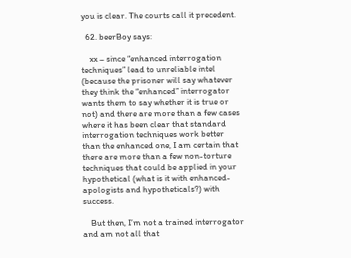you is clear. The courts call it precedent.

  62. beerBoy says:

    xx – since “enhanced interrogation techniques” lead to unreliable intel (because the prisoner will say whatever they think the “enhanced” interrogator wants them to say whether it is true or not) and there are more than a few cases where it has been clear that standard interrogation techniques work better than the enhanced one, I am certain that there are more than a few non-torture techniques that could be applied in your hypothetical (what is it with enhanced-apologists and hypotheticals?) with success.

    But then, I’m not a trained interrogator and am not all that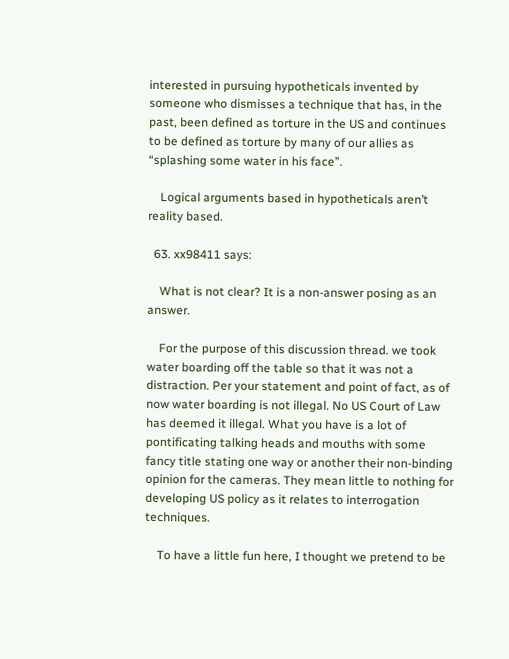interested in pursuing hypotheticals invented by someone who dismisses a technique that has, in the past, been defined as torture in the US and continues to be defined as torture by many of our allies as “splashing some water in his face”.

    Logical arguments based in hypotheticals aren’t reality based.

  63. xx98411 says:

    What is not clear? It is a non-answer posing as an answer.

    For the purpose of this discussion thread. we took water boarding off the table so that it was not a distraction. Per your statement and point of fact, as of now water boarding is not illegal. No US Court of Law has deemed it illegal. What you have is a lot of pontificating talking heads and mouths with some fancy title stating one way or another their non-binding opinion for the cameras. They mean little to nothing for developing US policy as it relates to interrogation techniques.

    To have a little fun here, I thought we pretend to be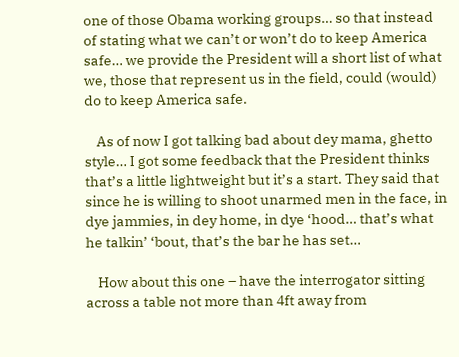one of those Obama working groups… so that instead of stating what we can’t or won’t do to keep America safe… we provide the President will a short list of what we, those that represent us in the field, could (would) do to keep America safe.

    As of now I got talking bad about dey mama, ghetto style… I got some feedback that the President thinks that’s a little lightweight but it’s a start. They said that since he is willing to shoot unarmed men in the face, in dye jammies, in dey home, in dye ‘hood… that’s what he talkin’ ‘bout, that’s the bar he has set…

    How about this one – have the interrogator sitting across a table not more than 4ft away from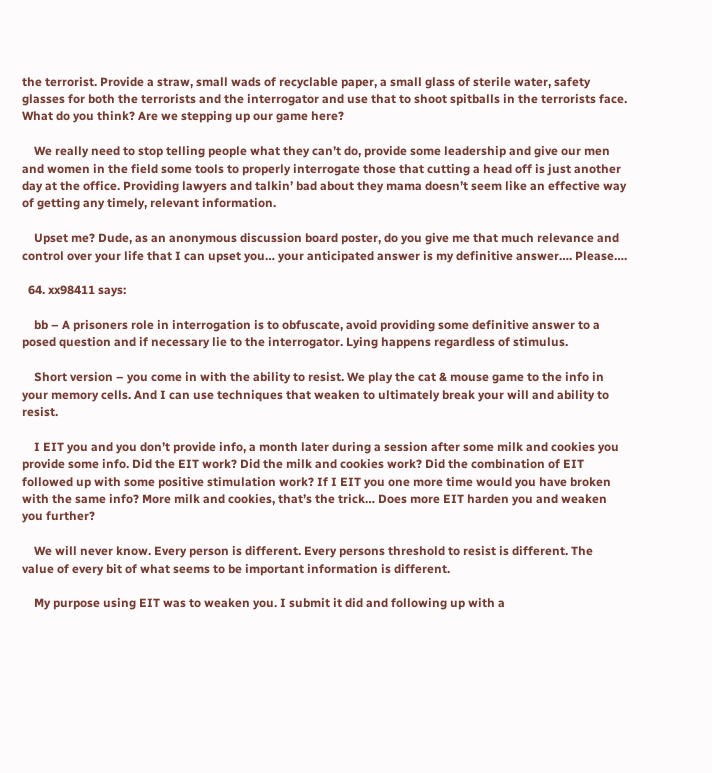the terrorist. Provide a straw, small wads of recyclable paper, a small glass of sterile water, safety glasses for both the terrorists and the interrogator and use that to shoot spitballs in the terrorists face. What do you think? Are we stepping up our game here?

    We really need to stop telling people what they can’t do, provide some leadership and give our men and women in the field some tools to properly interrogate those that cutting a head off is just another day at the office. Providing lawyers and talkin’ bad about they mama doesn’t seem like an effective way of getting any timely, relevant information.

    Upset me? Dude, as an anonymous discussion board poster, do you give me that much relevance and control over your life that I can upset you… your anticipated answer is my definitive answer…. Please….

  64. xx98411 says:

    bb – A prisoners role in interrogation is to obfuscate, avoid providing some definitive answer to a posed question and if necessary lie to the interrogator. Lying happens regardless of stimulus.

    Short version – you come in with the ability to resist. We play the cat & mouse game to the info in your memory cells. And I can use techniques that weaken to ultimately break your will and ability to resist.

    I EIT you and you don’t provide info, a month later during a session after some milk and cookies you provide some info. Did the EIT work? Did the milk and cookies work? Did the combination of EIT followed up with some positive stimulation work? If I EIT you one more time would you have broken with the same info? More milk and cookies, that’s the trick… Does more EIT harden you and weaken you further?

    We will never know. Every person is different. Every persons threshold to resist is different. The value of every bit of what seems to be important information is different.

    My purpose using EIT was to weaken you. I submit it did and following up with a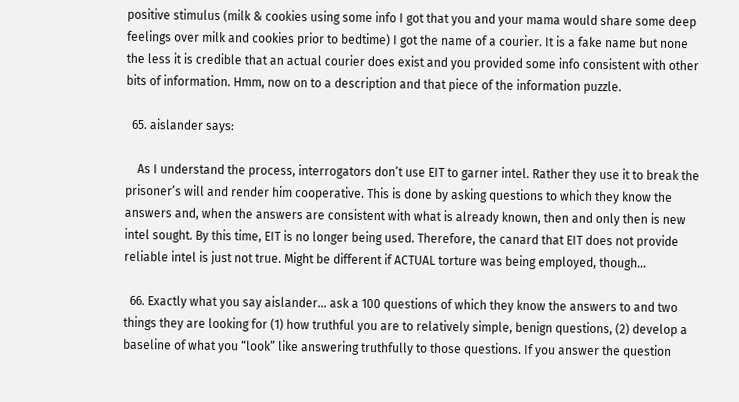positive stimulus (milk & cookies using some info I got that you and your mama would share some deep feelings over milk and cookies prior to bedtime) I got the name of a courier. It is a fake name but none the less it is credible that an actual courier does exist and you provided some info consistent with other bits of information. Hmm, now on to a description and that piece of the information puzzle.

  65. aislander says:

    As I understand the process, interrogators don’t use EIT to garner intel. Rather they use it to break the prisoner’s will and render him cooperative. This is done by asking questions to which they know the answers and, when the answers are consistent with what is already known, then and only then is new intel sought. By this time, EIT is no longer being used. Therefore, the canard that EIT does not provide reliable intel is just not true. Might be different if ACTUAL torture was being employed, though…

  66. Exactly what you say aislander… ask a 100 questions of which they know the answers to and two things they are looking for (1) how truthful you are to relatively simple, benign questions, (2) develop a baseline of what you “look” like answering truthfully to those questions. If you answer the question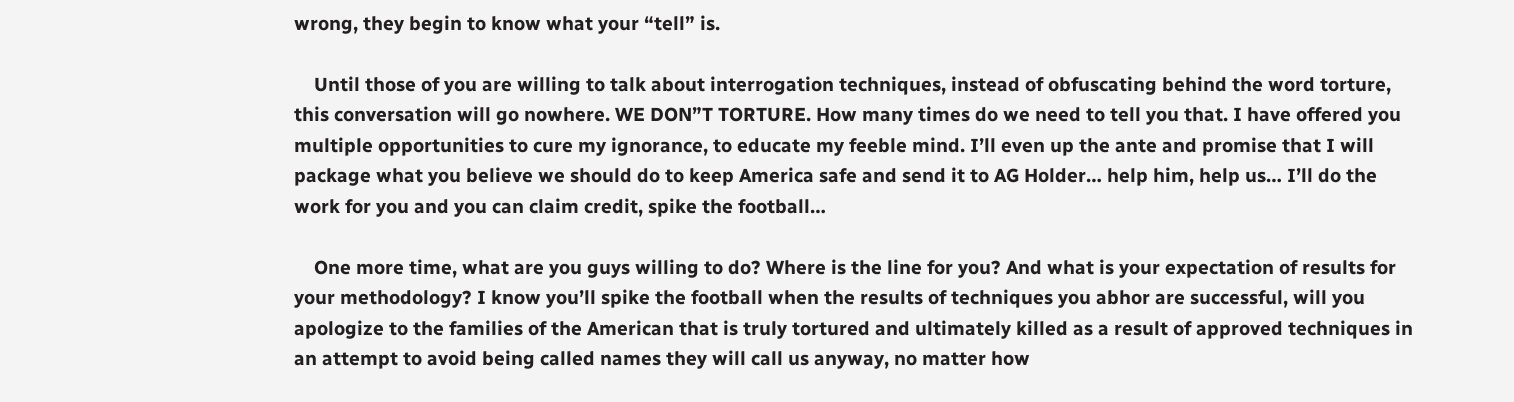wrong, they begin to know what your “tell” is.

    Until those of you are willing to talk about interrogation techniques, instead of obfuscating behind the word torture, this conversation will go nowhere. WE DON”T TORTURE. How many times do we need to tell you that. I have offered you multiple opportunities to cure my ignorance, to educate my feeble mind. I’ll even up the ante and promise that I will package what you believe we should do to keep America safe and send it to AG Holder… help him, help us… I’ll do the work for you and you can claim credit, spike the football…

    One more time, what are you guys willing to do? Where is the line for you? And what is your expectation of results for your methodology? I know you’ll spike the football when the results of techniques you abhor are successful, will you apologize to the families of the American that is truly tortured and ultimately killed as a result of approved techniques in an attempt to avoid being called names they will call us anyway, no matter how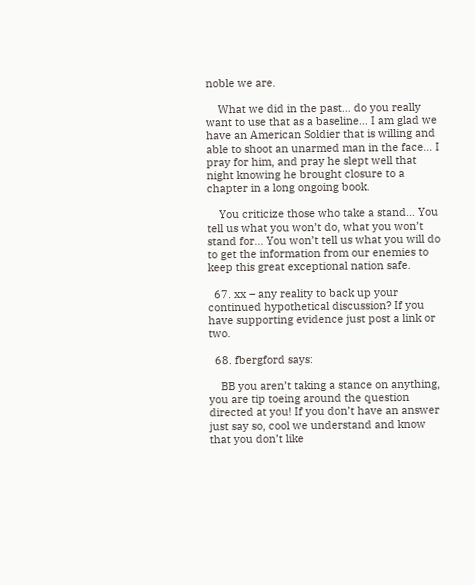noble we are.

    What we did in the past… do you really want to use that as a baseline… I am glad we have an American Soldier that is willing and able to shoot an unarmed man in the face… I pray for him, and pray he slept well that night knowing he brought closure to a chapter in a long ongoing book.

    You criticize those who take a stand… You tell us what you won’t do, what you won’t stand for… You won’t tell us what you will do to get the information from our enemies to keep this great exceptional nation safe.

  67. xx – any reality to back up your continued hypothetical discussion? If you have supporting evidence just post a link or two.

  68. fbergford says:

    BB you aren’t taking a stance on anything, you are tip toeing around the question directed at you! If you don’t have an answer just say so, cool we understand and know that you don’t like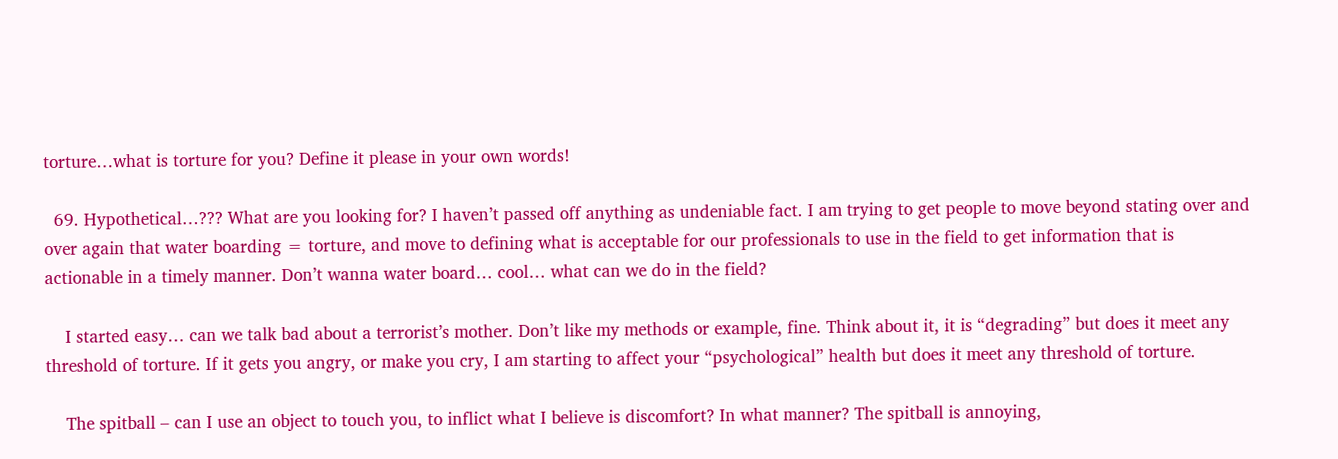torture…what is torture for you? Define it please in your own words!

  69. Hypothetical…??? What are you looking for? I haven’t passed off anything as undeniable fact. I am trying to get people to move beyond stating over and over again that water boarding = torture, and move to defining what is acceptable for our professionals to use in the field to get information that is actionable in a timely manner. Don’t wanna water board… cool… what can we do in the field?

    I started easy… can we talk bad about a terrorist’s mother. Don’t like my methods or example, fine. Think about it, it is “degrading” but does it meet any threshold of torture. If it gets you angry, or make you cry, I am starting to affect your “psychological” health but does it meet any threshold of torture.

    The spitball – can I use an object to touch you, to inflict what I believe is discomfort? In what manner? The spitball is annoying,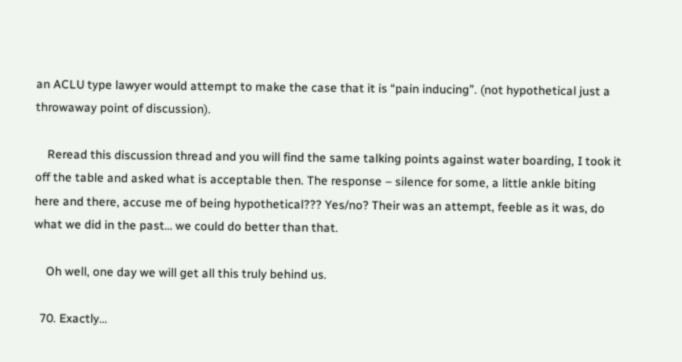an ACLU type lawyer would attempt to make the case that it is “pain inducing”. (not hypothetical just a throwaway point of discussion).

    Reread this discussion thread and you will find the same talking points against water boarding, I took it off the table and asked what is acceptable then. The response – silence for some, a little ankle biting here and there, accuse me of being hypothetical??? Yes/no? Their was an attempt, feeble as it was, do what we did in the past… we could do better than that.

    Oh well, one day we will get all this truly behind us.

  70. Exactly…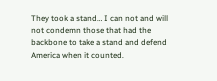They took a stand… I can not and will not condemn those that had the backbone to take a stand and defend America when it counted.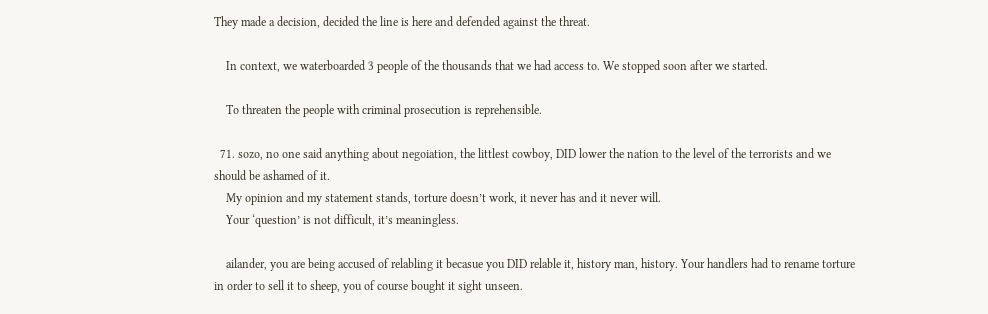They made a decision, decided the line is here and defended against the threat.

    In context, we waterboarded 3 people of the thousands that we had access to. We stopped soon after we started.

    To threaten the people with criminal prosecution is reprehensible.

  71. sozo, no one said anything about negoiation, the littlest cowboy, DID lower the nation to the level of the terrorists and we should be ashamed of it.
    My opinion and my statement stands, torture doesn’t work, it never has and it never will.
    Your ‘question’ is not difficult, it’s meaningless.

    ailander, you are being accused of relabling it becasue you DID relable it, history man, history. Your handlers had to rename torture in order to sell it to sheep, you of course bought it sight unseen.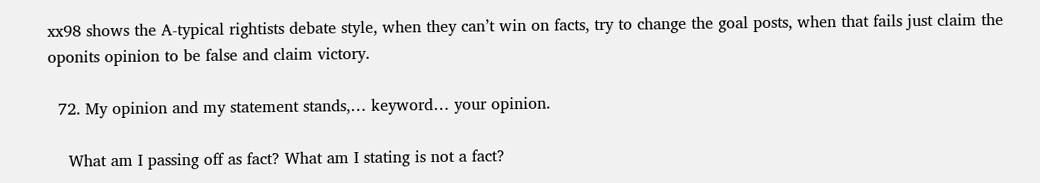xx98 shows the A-typical rightists debate style, when they can’t win on facts, try to change the goal posts, when that fails just claim the oponits opinion to be false and claim victory.

  72. My opinion and my statement stands,… keyword… your opinion.

    What am I passing off as fact? What am I stating is not a fact?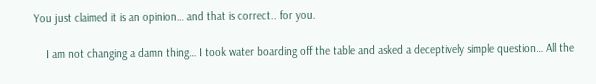You just claimed it is an opinion… and that is correct.. for you.

    I am not changing a damn thing… I took water boarding off the table and asked a deceptively simple question… All the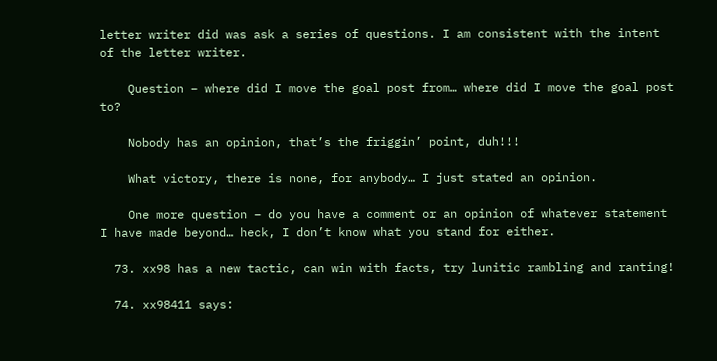letter writer did was ask a series of questions. I am consistent with the intent of the letter writer.

    Question – where did I move the goal post from… where did I move the goal post to?

    Nobody has an opinion, that’s the friggin’ point, duh!!!

    What victory, there is none, for anybody… I just stated an opinion.

    One more question – do you have a comment or an opinion of whatever statement I have made beyond… heck, I don’t know what you stand for either.

  73. xx98 has a new tactic, can win with facts, try lunitic rambling and ranting!

  74. xx98411 says: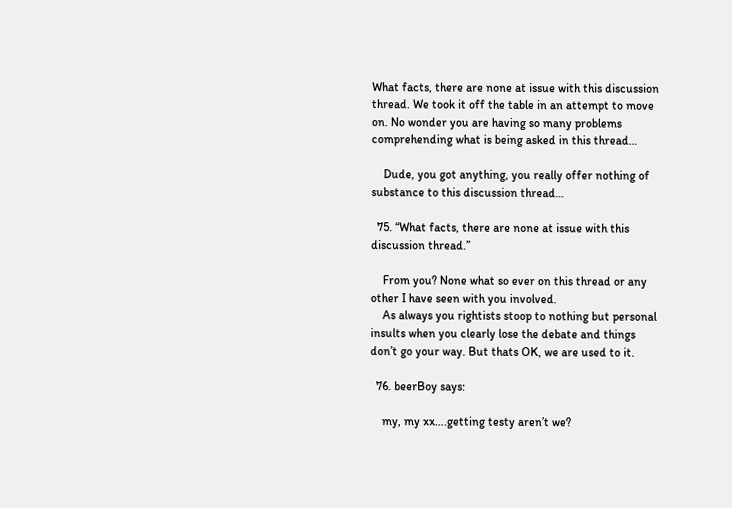What facts, there are none at issue with this discussion thread. We took it off the table in an attempt to move on. No wonder you are having so many problems comprehending what is being asked in this thread…

    Dude, you got anything, you really offer nothing of substance to this discussion thread…

  75. “What facts, there are none at issue with this discussion thread.”

    From you? None what so ever on this thread or any other I have seen with you involved.
    As always you rightists stoop to nothing but personal insults when you clearly lose the debate and things don’t go your way. But thats OK, we are used to it.

  76. beerBoy says:

    my, my xx….getting testy aren’t we?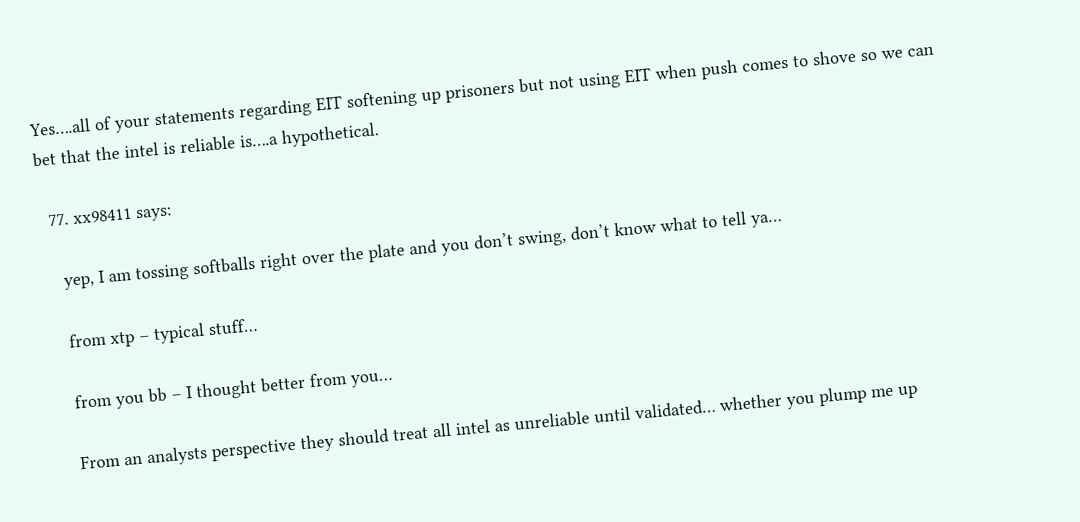Yes….all of your statements regarding EIT softening up prisoners but not using EIT when push comes to shove so we can bet that the intel is reliable is….a hypothetical.

  77. xx98411 says:

    yep, I am tossing softballs right over the plate and you don’t swing, don’t know what to tell ya…

    from xtp – typical stuff…

    from you bb – I thought better from you…

    From an analysts perspective they should treat all intel as unreliable until validated… whether you plump me up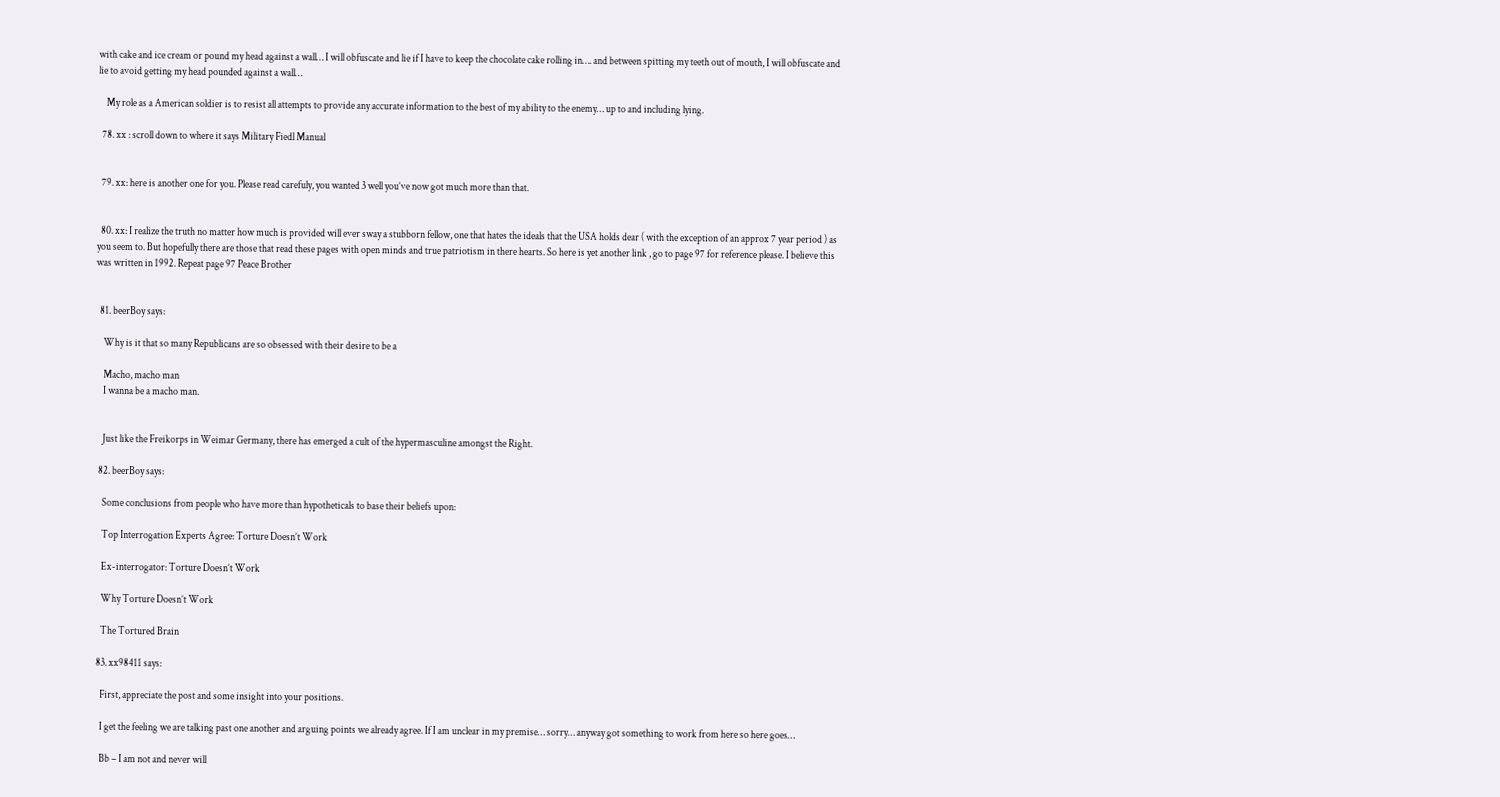with cake and ice cream or pound my head against a wall… I will obfuscate and lie if I have to keep the chocolate cake rolling in…. and between spitting my teeth out of mouth, I will obfuscate and lie to avoid getting my head pounded against a wall…

    My role as a American soldier is to resist all attempts to provide any accurate information to the best of my ability to the enemy… up to and including lying.

  78. xx : scroll down to where it says Military Fiedl Manual


  79. xx: here is another one for you. Please read carefuly, you wanted 3 well you’ve now got much more than that.


  80. xx: I realize the truth no matter how much is provided will ever sway a stubborn fellow, one that hates the ideals that the USA holds dear ( with the exception of an approx 7 year period ) as you seem to. But hopefully there are those that read these pages with open minds and true patriotism in there hearts. So here is yet another link , go to page 97 for reference please. I believe this was written in 1992. Repeat page 97 Peace Brother


  81. beerBoy says:

    Why is it that so many Republicans are so obsessed with their desire to be a

    Macho, macho man
    I wanna be a macho man.


    Just like the Freikorps in Weimar Germany, there has emerged a cult of the hypermasculine amongst the Right.

  82. beerBoy says:

    Some conclusions from people who have more than hypotheticals to base their beliefs upon:

    Top Interrogation Experts Agree: Torture Doesn’t Work

    Ex-interrogator: Torture Doesn’t Work

    Why Torture Doesn’t Work

    The Tortured Brain

  83. xx98411 says:

    First, appreciate the post and some insight into your positions.

    I get the feeling we are talking past one another and arguing points we already agree. If I am unclear in my premise… sorry… anyway got something to work from here so here goes…

    Bb – I am not and never will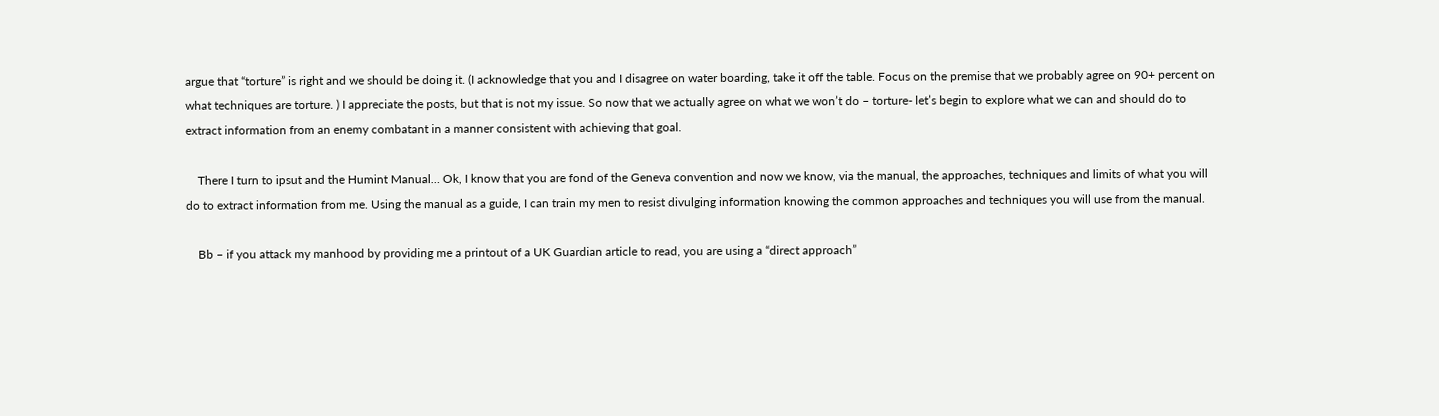argue that “torture” is right and we should be doing it. (I acknowledge that you and I disagree on water boarding, take it off the table. Focus on the premise that we probably agree on 90+ percent on what techniques are torture. ) I appreciate the posts, but that is not my issue. So now that we actually agree on what we won’t do – torture- let’s begin to explore what we can and should do to extract information from an enemy combatant in a manner consistent with achieving that goal.

    There I turn to ipsut and the Humint Manual… Ok, I know that you are fond of the Geneva convention and now we know, via the manual, the approaches, techniques and limits of what you will do to extract information from me. Using the manual as a guide, I can train my men to resist divulging information knowing the common approaches and techniques you will use from the manual.

    Bb – if you attack my manhood by providing me a printout of a UK Guardian article to read, you are using a “direct approach”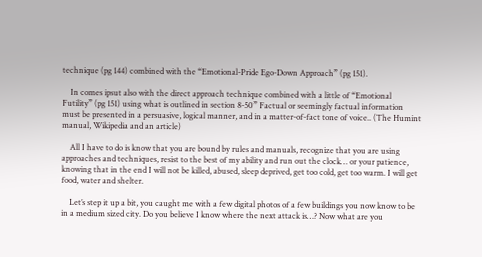technique (pg 144) combined with the “Emotional-Pride Ego-Down Approach” (pg 151).

    In comes ipsut also with the direct approach technique combined with a little of “Emotional Futility” (pg 151) using what is outlined in section 8-50” Factual or seemingly factual information must be presented in a persuasive, logical manner, and in a matter-of-fact tone of voice.. (The Humint manual, Wikipedia and an article)

    All I have to do is know that you are bound by rules and manuals, recognize that you are using approaches and techniques, resist to the best of my ability and run out the clock… or your patience, knowing that in the end I will not be killed, abused, sleep deprived, get too cold, get too warm. I will get food, water and shelter.

    Let’s step it up a bit, you caught me with a few digital photos of a few buildings you now know to be in a medium sized city. Do you believe I know where the next attack is…? Now what are you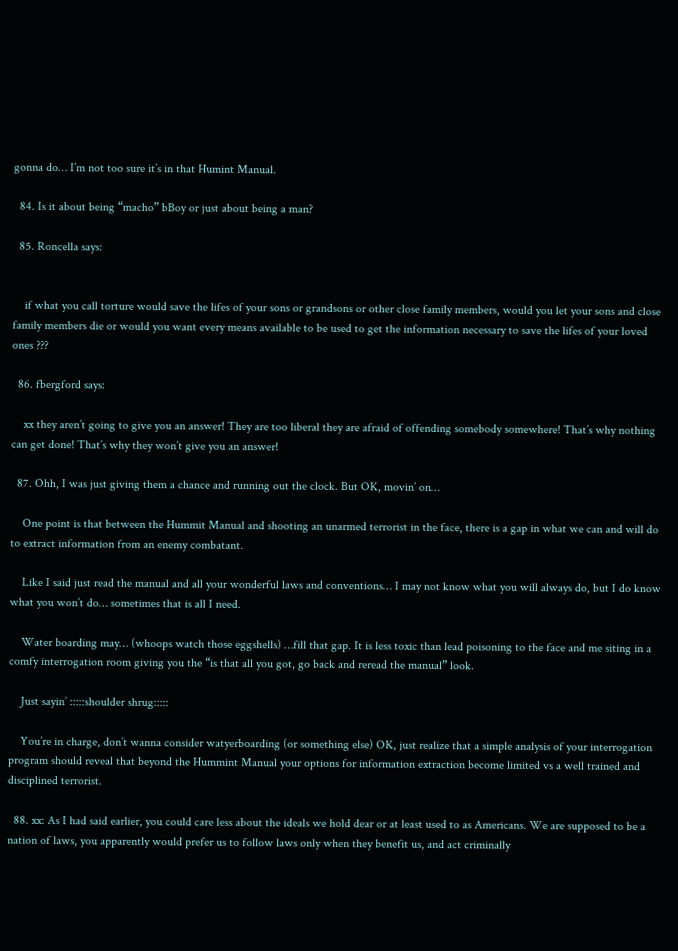gonna do… I’m not too sure it’s in that Humint Manual.

  84. Is it about being “macho” bBoy or just about being a man?

  85. Roncella says:


    if what you call torture would save the lifes of your sons or grandsons or other close family members, would you let your sons and close family members die or would you want every means available to be used to get the information necessary to save the lifes of your loved ones ???

  86. fbergford says:

    xx they aren’t going to give you an answer! They are too liberal they are afraid of offending somebody somewhere! That’s why nothing can get done! That’s why they won’t give you an answer!

  87. Ohh, I was just giving them a chance and running out the clock. But OK, movin’ on…

    One point is that between the Hummit Manual and shooting an unarmed terrorist in the face, there is a gap in what we can and will do to extract information from an enemy combatant.

    Like I said just read the manual and all your wonderful laws and conventions… I may not know what you will always do, but I do know what you won’t do… sometimes that is all I need.

    Water boarding may… (whoops watch those eggshells) …fill that gap. It is less toxic than lead poisoning to the face and me siting in a comfy interrogation room giving you the “is that all you got, go back and reread the manual” look.

    Just sayin’ :::::shoulder shrug:::::

    You’re in charge, don’t wanna consider watyerboarding (or something else) OK, just realize that a simple analysis of your interrogation program should reveal that beyond the Hummint Manual your options for information extraction become limited vs a well trained and disciplined terrorist.

  88. xx: As I had said earlier, you could care less about the ideals we hold dear or at least used to as Americans. We are supposed to be a nation of laws, you apparently would prefer us to follow laws only when they benefit us, and act criminally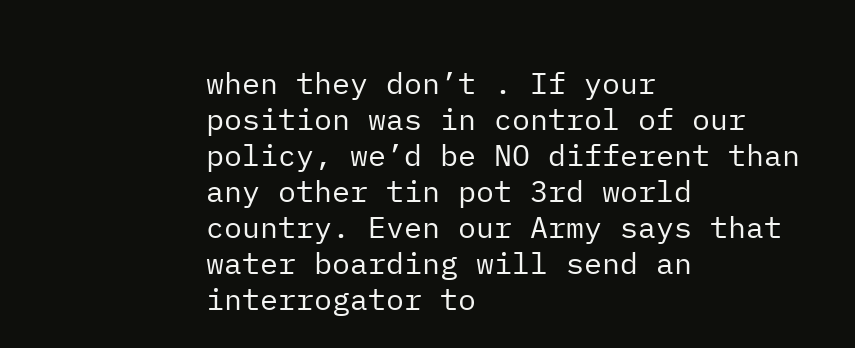when they don’t . If your position was in control of our policy, we’d be NO different than any other tin pot 3rd world country. Even our Army says that water boarding will send an interrogator to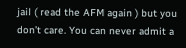jail ( read the AFM again ) but you don’t care. You can never admit a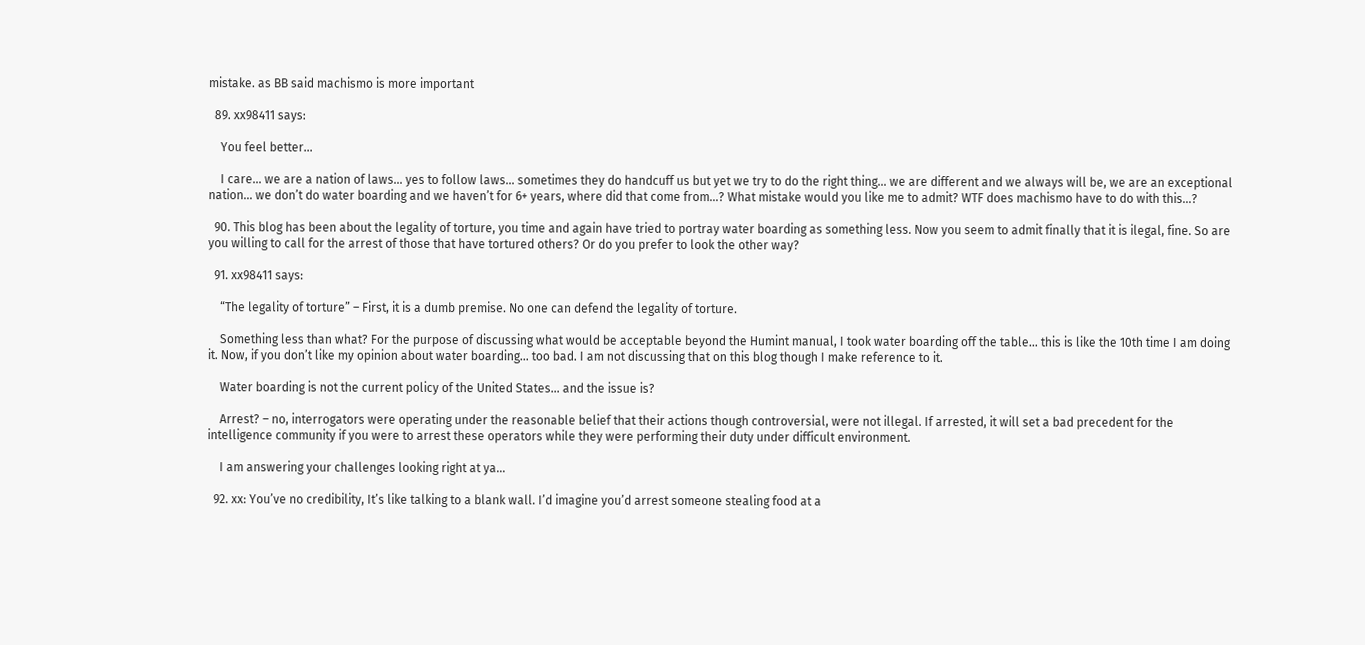mistake. as BB said machismo is more important

  89. xx98411 says:

    You feel better…

    I care… we are a nation of laws… yes to follow laws… sometimes they do handcuff us but yet we try to do the right thing… we are different and we always will be, we are an exceptional nation… we don’t do water boarding and we haven’t for 6+ years, where did that come from…? What mistake would you like me to admit? WTF does machismo have to do with this…?

  90. This blog has been about the legality of torture, you time and again have tried to portray water boarding as something less. Now you seem to admit finally that it is ilegal, fine. So are you willing to call for the arrest of those that have tortured others? Or do you prefer to look the other way?

  91. xx98411 says:

    “The legality of torture” – First, it is a dumb premise. No one can defend the legality of torture.

    Something less than what? For the purpose of discussing what would be acceptable beyond the Humint manual, I took water boarding off the table… this is like the 10th time I am doing it. Now, if you don’t like my opinion about water boarding… too bad. I am not discussing that on this blog though I make reference to it.

    Water boarding is not the current policy of the United States… and the issue is?

    Arrest? – no, interrogators were operating under the reasonable belief that their actions though controversial, were not illegal. If arrested, it will set a bad precedent for the intelligence community if you were to arrest these operators while they were performing their duty under difficult environment.

    I am answering your challenges looking right at ya…

  92. xx: You’ve no credibility, It’s like talking to a blank wall. I’d imagine you’d arrest someone stealing food at a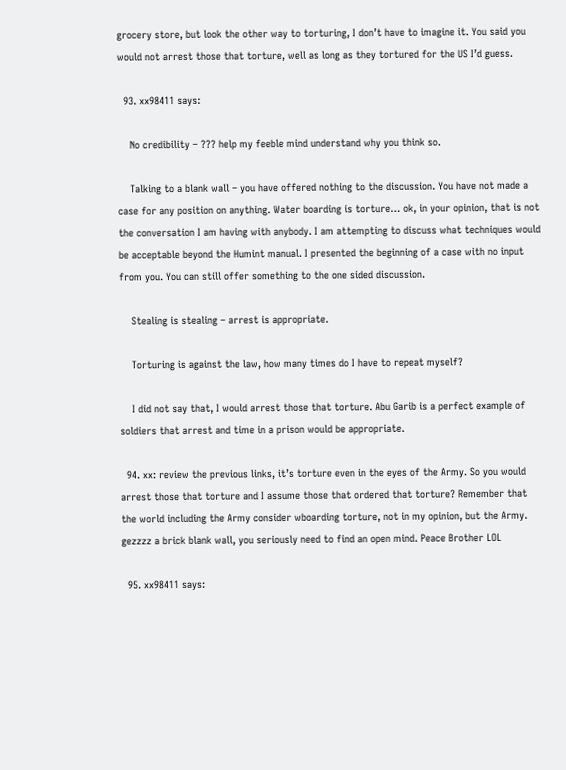grocery store, but look the other way to torturing, I don’t have to imagine it. You said you would not arrest those that torture, well as long as they tortured for the US I’d guess.

  93. xx98411 says:

    No credibility – ??? help my feeble mind understand why you think so.

    Talking to a blank wall – you have offered nothing to the discussion. You have not made a case for any position on anything. Water boarding is torture… ok, in your opinion, that is not the conversation I am having with anybody. I am attempting to discuss what techniques would be acceptable beyond the Humint manual. I presented the beginning of a case with no input from you. You can still offer something to the one sided discussion.

    Stealing is stealing – arrest is appropriate.

    Torturing is against the law, how many times do I have to repeat myself?

    I did not say that, I would arrest those that torture. Abu Garib is a perfect example of soldiers that arrest and time in a prison would be appropriate.

  94. xx: review the previous links, it’s torture even in the eyes of the Army. So you would arrest those that torture and I assume those that ordered that torture? Remember that the world including the Army consider wboarding torture, not in my opinion, but the Army. gezzzz a brick blank wall, you seriously need to find an open mind. Peace Brother LOL

  95. xx98411 says: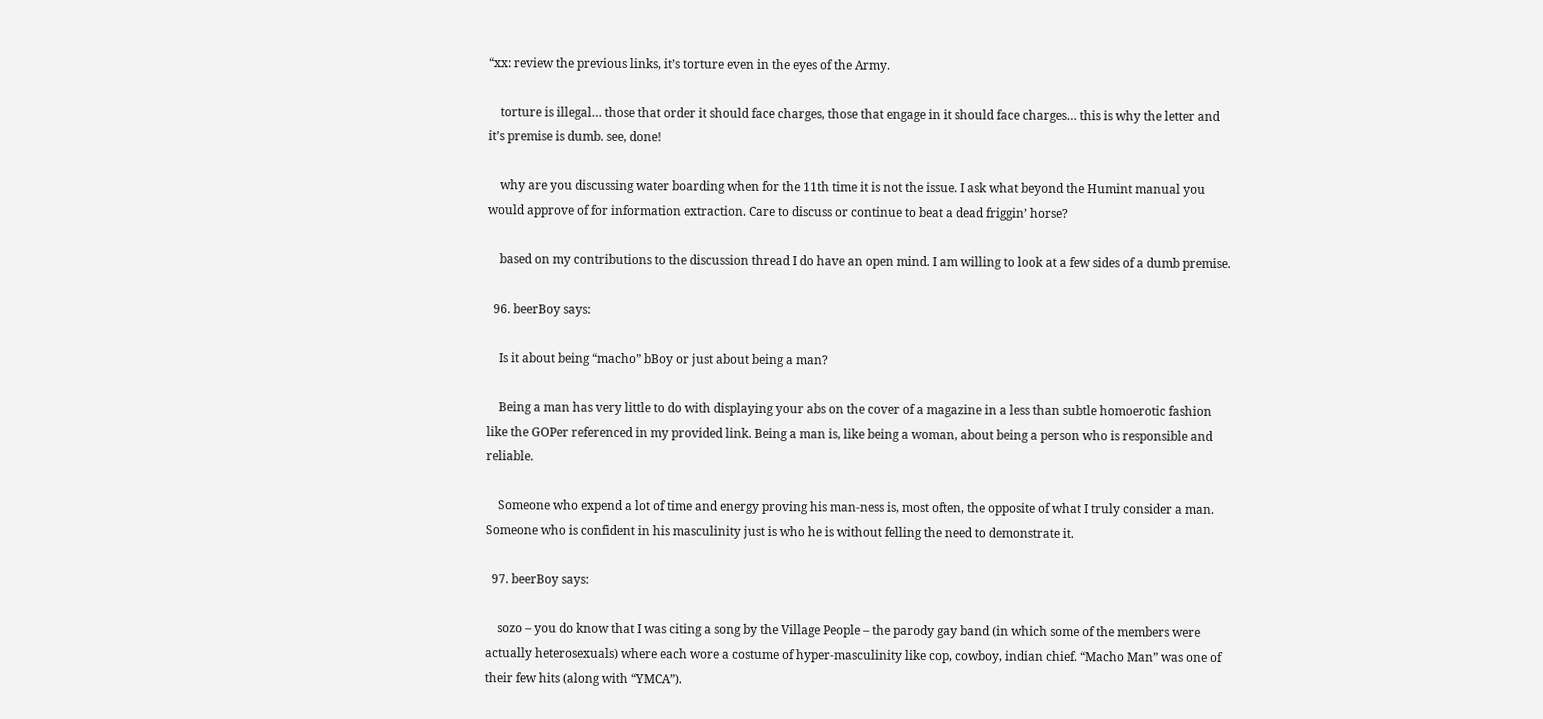“xx: review the previous links, it’s torture even in the eyes of the Army.

    torture is illegal… those that order it should face charges, those that engage in it should face charges… this is why the letter and it’s premise is dumb. see, done!

    why are you discussing water boarding when for the 11th time it is not the issue. I ask what beyond the Humint manual you would approve of for information extraction. Care to discuss or continue to beat a dead friggin’ horse?

    based on my contributions to the discussion thread I do have an open mind. I am willing to look at a few sides of a dumb premise.

  96. beerBoy says:

    Is it about being “macho” bBoy or just about being a man?

    Being a man has very little to do with displaying your abs on the cover of a magazine in a less than subtle homoerotic fashion like the GOPer referenced in my provided link. Being a man is, like being a woman, about being a person who is responsible and reliable.

    Someone who expend a lot of time and energy proving his man-ness is, most often, the opposite of what I truly consider a man. Someone who is confident in his masculinity just is who he is without felling the need to demonstrate it.

  97. beerBoy says:

    sozo – you do know that I was citing a song by the Village People – the parody gay band (in which some of the members were actually heterosexuals) where each wore a costume of hyper-masculinity like cop, cowboy, indian chief. “Macho Man” was one of their few hits (along with “YMCA”).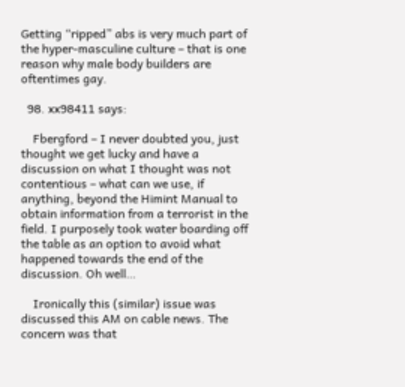Getting “ripped” abs is very much part of the hyper-masculine culture – that is one reason why male body builders are oftentimes gay.

  98. xx98411 says:

    Fbergford – I never doubted you, just thought we get lucky and have a discussion on what I thought was not contentious – what can we use, if anything, beyond the Himint Manual to obtain information from a terrorist in the field. I purposely took water boarding off the table as an option to avoid what happened towards the end of the discussion. Oh well…

    Ironically this (similar) issue was discussed this AM on cable news. The concern was that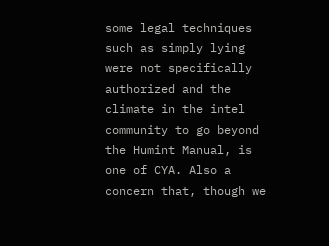some legal techniques such as simply lying were not specifically authorized and the climate in the intel community to go beyond the Humint Manual, is one of CYA. Also a concern that, though we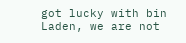got lucky with bin Laden, we are not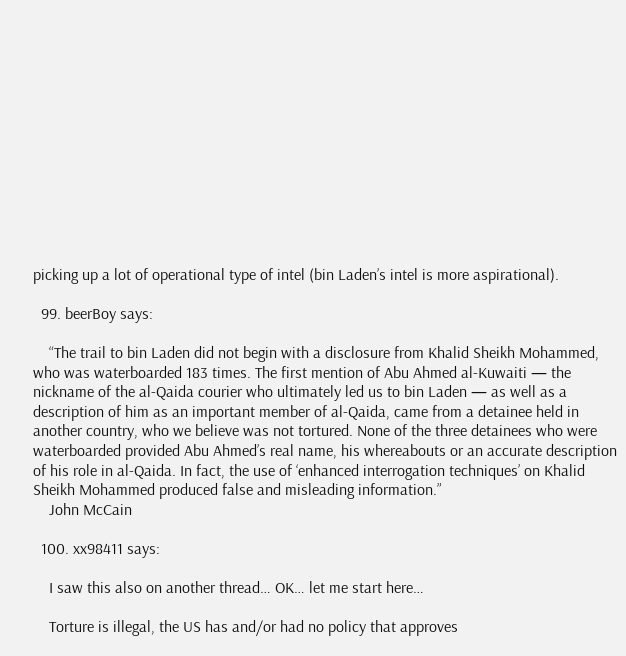picking up a lot of operational type of intel (bin Laden’s intel is more aspirational).

  99. beerBoy says:

    “The trail to bin Laden did not begin with a disclosure from Khalid Sheikh Mohammed, who was waterboarded 183 times. The first mention of Abu Ahmed al-Kuwaiti — the nickname of the al-Qaida courier who ultimately led us to bin Laden — as well as a description of him as an important member of al-Qaida, came from a detainee held in another country, who we believe was not tortured. None of the three detainees who were waterboarded provided Abu Ahmed’s real name, his whereabouts or an accurate description of his role in al-Qaida. In fact, the use of ‘enhanced interrogation techniques’ on Khalid Sheikh Mohammed produced false and misleading information.”
    John McCain

  100. xx98411 says:

    I saw this also on another thread… OK… let me start here…

    Torture is illegal, the US has and/or had no policy that approves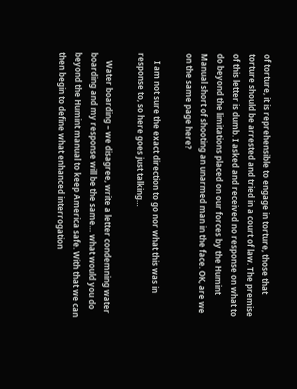of torture, it is reprehensible to engage in torture, those that torture should be arrested and tried in a court of law. The premise of this letter is dumb. I asked and received no response on what to do beyond the limitations placed on our forces by the Humint Manual short of shooting an unarmed man in the face. OK, are we on the same page here?

    I am not sure the exact direction to go nor what this was in response to, so here goes just talking…

    Water boarding – we disagree, write a letter condemning water boarding and my response will be the same… what would you do beyond the Humint manual to keep America safe. With that we can then begin to define what enhanced interrogation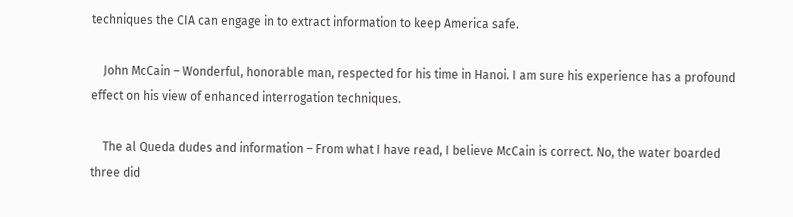techniques the CIA can engage in to extract information to keep America safe.

    John McCain – Wonderful, honorable man, respected for his time in Hanoi. I am sure his experience has a profound effect on his view of enhanced interrogation techniques.

    The al Queda dudes and information – From what I have read, I believe McCain is correct. No, the water boarded three did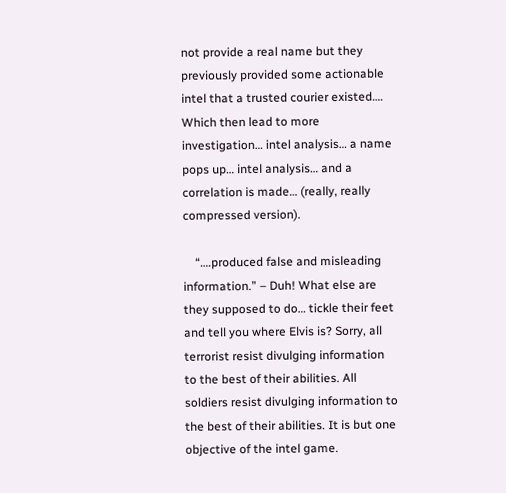not provide a real name but they previously provided some actionable intel that a trusted courier existed…. Which then lead to more investigation… intel analysis… a name pops up… intel analysis… and a correlation is made… (really, really compressed version).

    “….produced false and misleading information.” – Duh! What else are they supposed to do… tickle their feet and tell you where Elvis is? Sorry, all terrorist resist divulging information to the best of their abilities. All soldiers resist divulging information to the best of their abilities. It is but one objective of the intel game.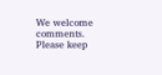We welcome comments. Please keep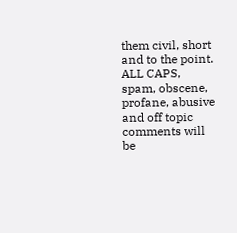them civil, short and to the point. ALL CAPS, spam, obscene, profane, abusive and off topic comments will be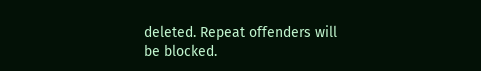deleted. Repeat offenders will be blocked.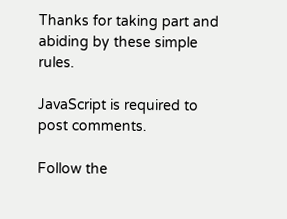Thanks for taking part and abiding by these simple rules.

JavaScript is required to post comments.

Follow the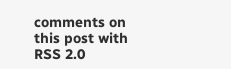comments on this post with RSS 2.0